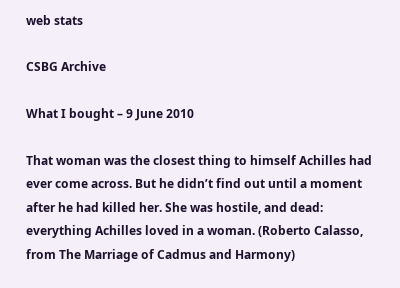web stats

CSBG Archive

What I bought – 9 June 2010

That woman was the closest thing to himself Achilles had ever come across. But he didn’t find out until a moment after he had killed her. She was hostile, and dead: everything Achilles loved in a woman. (Roberto Calasso, from The Marriage of Cadmus and Harmony)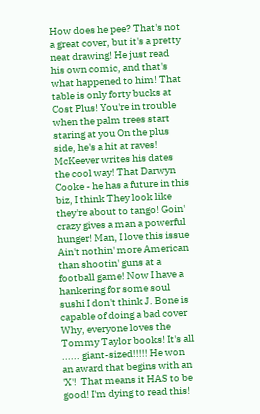How does he pee? That's not a great cover, but it's a pretty neat drawing! He just read his own comic, and that's what happened to him! That table is only forty bucks at Cost Plus! You're in trouble when the palm trees start staring at you On the plus side, he's a hit at raves! McKeever writes his dates the cool way! That Darwyn Cooke - he has a future in this biz, I think They look like they're about to tango! Goin' crazy gives a man a powerful hunger! Man, I love this issue Ain't nothin' more American than shootin' guns at a football game! Now I have a hankering for some soul sushi I don't think J. Bone is capable of doing a bad cover Why, everyone loves the Tommy Taylor books! It's all ...... giant-sized!!!!! He won an award that begins with an 'X'!  That means it HAS to be good! I'm dying to read this!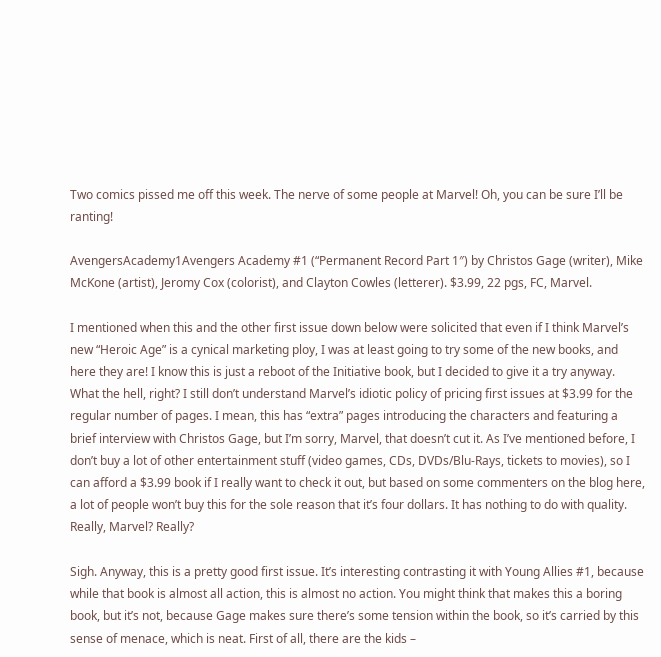Two comics pissed me off this week. The nerve of some people at Marvel! Oh, you can be sure I’ll be ranting!

AvengersAcademy1Avengers Academy #1 (“Permanent Record Part 1″) by Christos Gage (writer), Mike McKone (artist), Jeromy Cox (colorist), and Clayton Cowles (letterer). $3.99, 22 pgs, FC, Marvel.

I mentioned when this and the other first issue down below were solicited that even if I think Marvel’s new “Heroic Age” is a cynical marketing ploy, I was at least going to try some of the new books, and here they are! I know this is just a reboot of the Initiative book, but I decided to give it a try anyway. What the hell, right? I still don’t understand Marvel’s idiotic policy of pricing first issues at $3.99 for the regular number of pages. I mean, this has “extra” pages introducing the characters and featuring a brief interview with Christos Gage, but I’m sorry, Marvel, that doesn’t cut it. As I’ve mentioned before, I don’t buy a lot of other entertainment stuff (video games, CDs, DVDs/Blu-Rays, tickets to movies), so I can afford a $3.99 book if I really want to check it out, but based on some commenters on the blog here, a lot of people won’t buy this for the sole reason that it’s four dollars. It has nothing to do with quality. Really, Marvel? Really?

Sigh. Anyway, this is a pretty good first issue. It’s interesting contrasting it with Young Allies #1, because while that book is almost all action, this is almost no action. You might think that makes this a boring book, but it’s not, because Gage makes sure there’s some tension within the book, so it’s carried by this sense of menace, which is neat. First of all, there are the kids –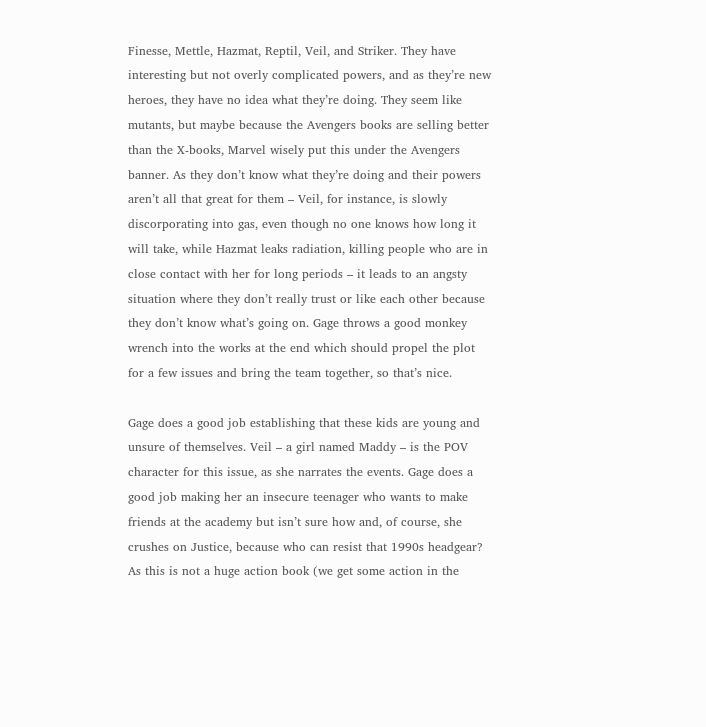Finesse, Mettle, Hazmat, Reptil, Veil, and Striker. They have interesting but not overly complicated powers, and as they’re new heroes, they have no idea what they’re doing. They seem like mutants, but maybe because the Avengers books are selling better than the X-books, Marvel wisely put this under the Avengers banner. As they don’t know what they’re doing and their powers aren’t all that great for them – Veil, for instance, is slowly discorporating into gas, even though no one knows how long it will take, while Hazmat leaks radiation, killing people who are in close contact with her for long periods – it leads to an angsty situation where they don’t really trust or like each other because they don’t know what’s going on. Gage throws a good monkey wrench into the works at the end which should propel the plot for a few issues and bring the team together, so that’s nice.

Gage does a good job establishing that these kids are young and unsure of themselves. Veil – a girl named Maddy – is the POV character for this issue, as she narrates the events. Gage does a good job making her an insecure teenager who wants to make friends at the academy but isn’t sure how and, of course, she crushes on Justice, because who can resist that 1990s headgear? As this is not a huge action book (we get some action in the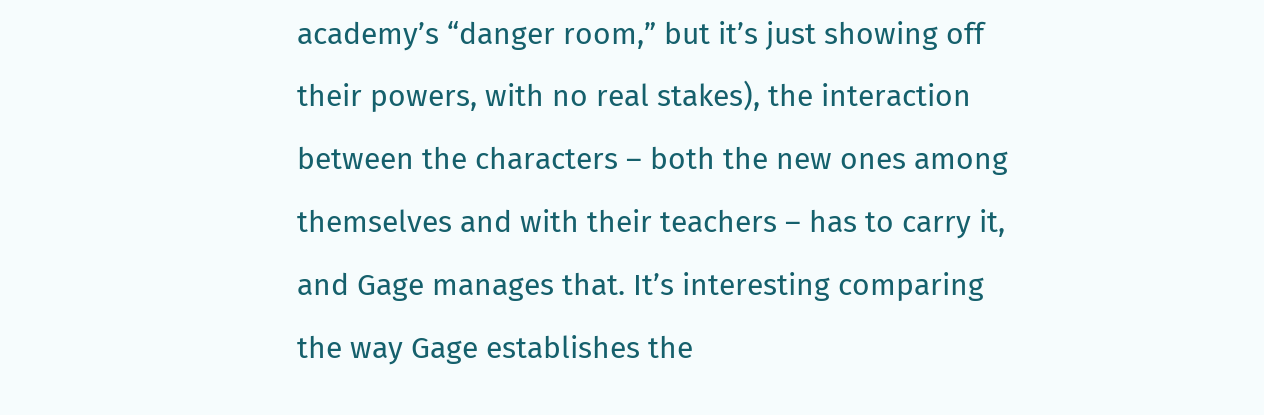academy’s “danger room,” but it’s just showing off their powers, with no real stakes), the interaction between the characters – both the new ones among themselves and with their teachers – has to carry it, and Gage manages that. It’s interesting comparing the way Gage establishes the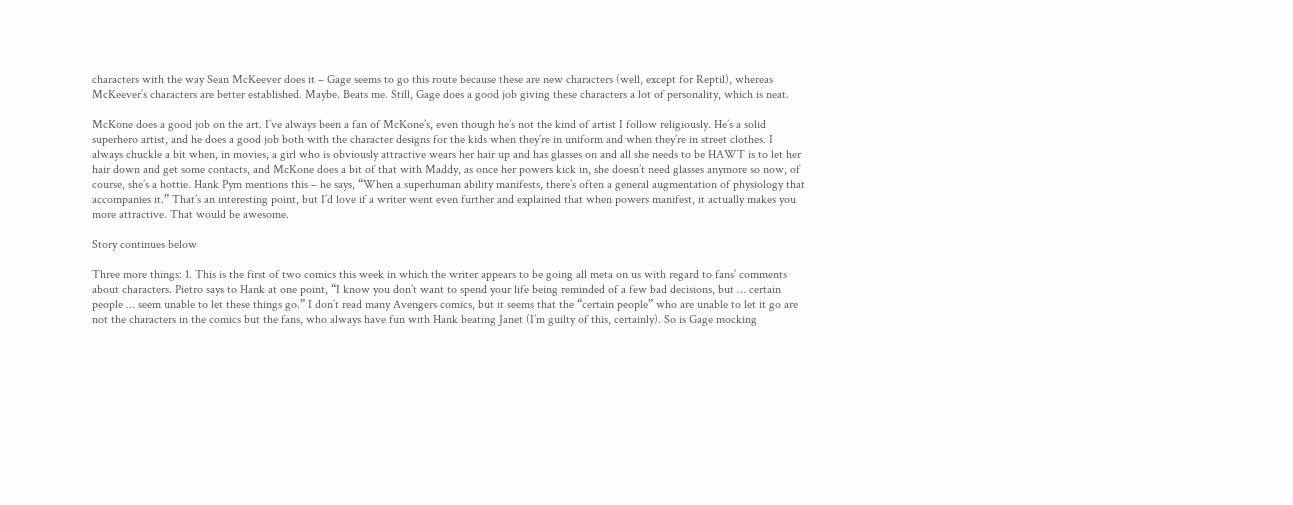characters with the way Sean McKeever does it – Gage seems to go this route because these are new characters (well, except for Reptil), whereas McKeever’s characters are better established. Maybe. Beats me. Still, Gage does a good job giving these characters a lot of personality, which is neat.

McKone does a good job on the art. I’ve always been a fan of McKone’s, even though he’s not the kind of artist I follow religiously. He’s a solid superhero artist, and he does a good job both with the character designs for the kids when they’re in uniform and when they’re in street clothes. I always chuckle a bit when, in movies, a girl who is obviously attractive wears her hair up and has glasses on and all she needs to be HAWT is to let her hair down and get some contacts, and McKone does a bit of that with Maddy, as once her powers kick in, she doesn’t need glasses anymore so now, of course, she’s a hottie. Hank Pym mentions this – he says, “When a superhuman ability manifests, there’s often a general augmentation of physiology that accompanies it.” That’s an interesting point, but I’d love if a writer went even further and explained that when powers manifest, it actually makes you more attractive. That would be awesome.

Story continues below

Three more things: 1. This is the first of two comics this week in which the writer appears to be going all meta on us with regard to fans’ comments about characters. Pietro says to Hank at one point, “I know you don’t want to spend your life being reminded of a few bad decisions, but … certain people … seem unable to let these things go.” I don’t read many Avengers comics, but it seems that the “certain people” who are unable to let it go are not the characters in the comics but the fans, who always have fun with Hank beating Janet (I’m guilty of this, certainly). So is Gage mocking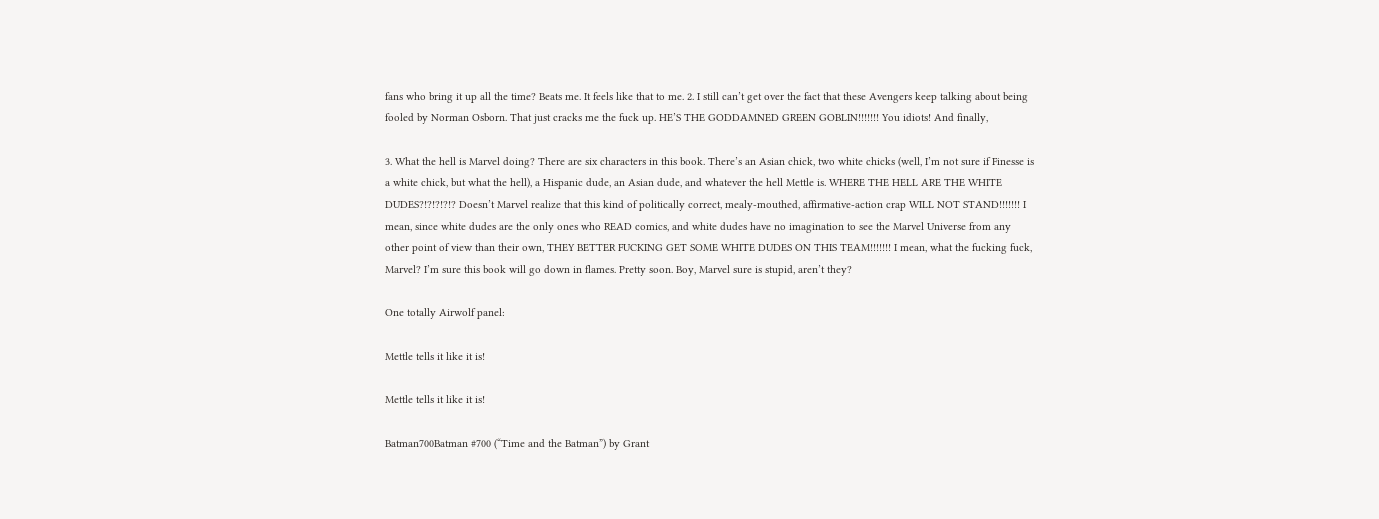fans who bring it up all the time? Beats me. It feels like that to me. 2. I still can’t get over the fact that these Avengers keep talking about being fooled by Norman Osborn. That just cracks me the fuck up. HE’S THE GODDAMNED GREEN GOBLIN!!!!!!! You idiots! And finally,

3. What the hell is Marvel doing? There are six characters in this book. There’s an Asian chick, two white chicks (well, I’m not sure if Finesse is a white chick, but what the hell), a Hispanic dude, an Asian dude, and whatever the hell Mettle is. WHERE THE HELL ARE THE WHITE DUDES?!?!?!?!? Doesn’t Marvel realize that this kind of politically correct, mealy-mouthed, affirmative-action crap WILL NOT STAND!!!!!!! I mean, since white dudes are the only ones who READ comics, and white dudes have no imagination to see the Marvel Universe from any other point of view than their own, THEY BETTER FUCKING GET SOME WHITE DUDES ON THIS TEAM!!!!!!! I mean, what the fucking fuck, Marvel? I’m sure this book will go down in flames. Pretty soon. Boy, Marvel sure is stupid, aren’t they?

One totally Airwolf panel:

Mettle tells it like it is!

Mettle tells it like it is!

Batman700Batman #700 (“Time and the Batman”) by Grant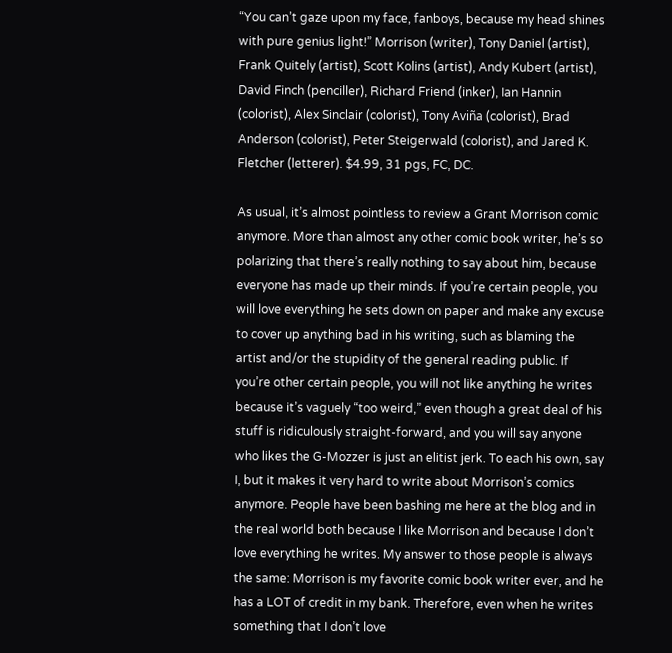“You can’t gaze upon my face, fanboys, because my head shines with pure genius light!” Morrison (writer), Tony Daniel (artist), Frank Quitely (artist), Scott Kolins (artist), Andy Kubert (artist), David Finch (penciller), Richard Friend (inker), Ian Hannin (colorist), Alex Sinclair (colorist), Tony Aviña (colorist), Brad Anderson (colorist), Peter Steigerwald (colorist), and Jared K. Fletcher (letterer). $4.99, 31 pgs, FC, DC.

As usual, it’s almost pointless to review a Grant Morrison comic anymore. More than almost any other comic book writer, he’s so polarizing that there’s really nothing to say about him, because everyone has made up their minds. If you’re certain people, you will love everything he sets down on paper and make any excuse to cover up anything bad in his writing, such as blaming the artist and/or the stupidity of the general reading public. If you’re other certain people, you will not like anything he writes because it’s vaguely “too weird,” even though a great deal of his stuff is ridiculously straight-forward, and you will say anyone who likes the G-Mozzer is just an elitist jerk. To each his own, say I, but it makes it very hard to write about Morrison’s comics anymore. People have been bashing me here at the blog and in the real world both because I like Morrison and because I don’t love everything he writes. My answer to those people is always the same: Morrison is my favorite comic book writer ever, and he has a LOT of credit in my bank. Therefore, even when he writes something that I don’t love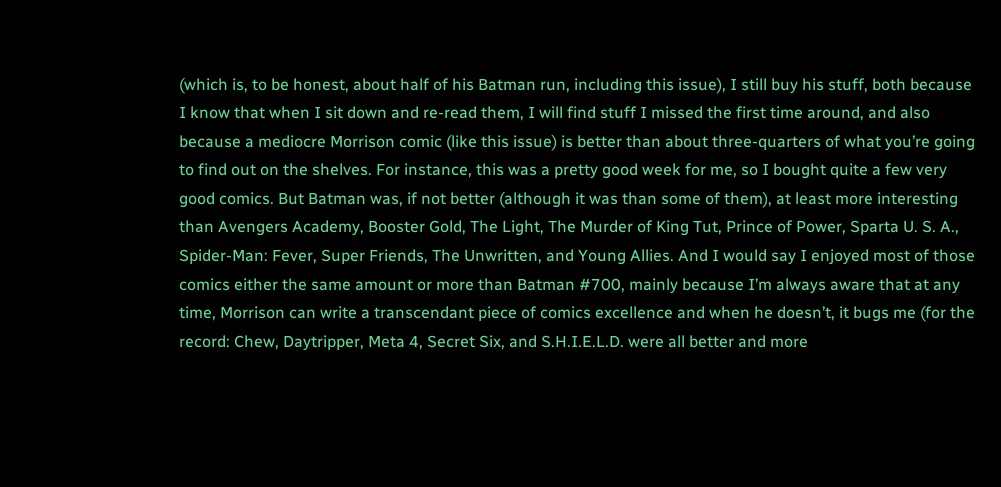(which is, to be honest, about half of his Batman run, including this issue), I still buy his stuff, both because I know that when I sit down and re-read them, I will find stuff I missed the first time around, and also because a mediocre Morrison comic (like this issue) is better than about three-quarters of what you’re going to find out on the shelves. For instance, this was a pretty good week for me, so I bought quite a few very good comics. But Batman was, if not better (although it was than some of them), at least more interesting than Avengers Academy, Booster Gold, The Light, The Murder of King Tut, Prince of Power, Sparta U. S. A., Spider-Man: Fever, Super Friends, The Unwritten, and Young Allies. And I would say I enjoyed most of those comics either the same amount or more than Batman #700, mainly because I’m always aware that at any time, Morrison can write a transcendant piece of comics excellence and when he doesn’t, it bugs me (for the record: Chew, Daytripper, Meta 4, Secret Six, and S.H.I.E.L.D. were all better and more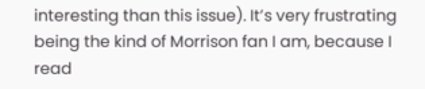interesting than this issue). It’s very frustrating being the kind of Morrison fan I am, because I read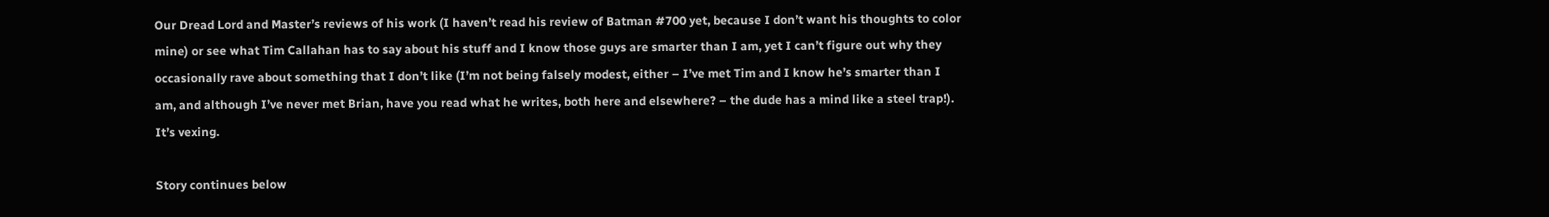Our Dread Lord and Master’s reviews of his work (I haven’t read his review of Batman #700 yet, because I don’t want his thoughts to color mine) or see what Tim Callahan has to say about his stuff and I know those guys are smarter than I am, yet I can’t figure out why they occasionally rave about something that I don’t like (I’m not being falsely modest, either – I’ve met Tim and I know he’s smarter than I am, and although I’ve never met Brian, have you read what he writes, both here and elsewhere? – the dude has a mind like a steel trap!). It’s vexing.

Story continues below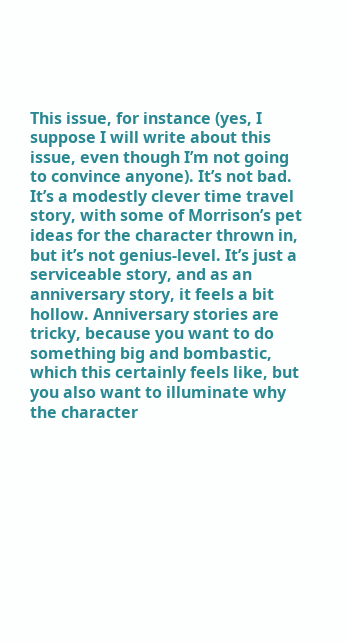This issue, for instance (yes, I suppose I will write about this issue, even though I’m not going to convince anyone). It’s not bad. It’s a modestly clever time travel story, with some of Morrison’s pet ideas for the character thrown in, but it’s not genius-level. It’s just a serviceable story, and as an anniversary story, it feels a bit hollow. Anniversary stories are tricky, because you want to do something big and bombastic, which this certainly feels like, but you also want to illuminate why the character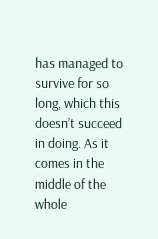has managed to survive for so long, which this doesn’t succeed in doing. As it comes in the middle of the whole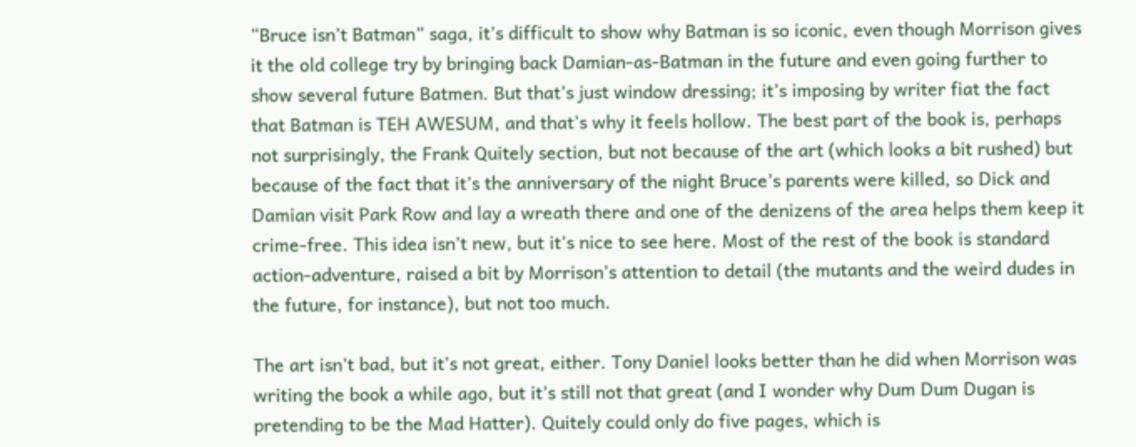“Bruce isn’t Batman” saga, it’s difficult to show why Batman is so iconic, even though Morrison gives it the old college try by bringing back Damian-as-Batman in the future and even going further to show several future Batmen. But that’s just window dressing; it’s imposing by writer fiat the fact that Batman is TEH AWESUM, and that’s why it feels hollow. The best part of the book is, perhaps not surprisingly, the Frank Quitely section, but not because of the art (which looks a bit rushed) but because of the fact that it’s the anniversary of the night Bruce’s parents were killed, so Dick and Damian visit Park Row and lay a wreath there and one of the denizens of the area helps them keep it crime-free. This idea isn’t new, but it’s nice to see here. Most of the rest of the book is standard action-adventure, raised a bit by Morrison’s attention to detail (the mutants and the weird dudes in the future, for instance), but not too much.

The art isn’t bad, but it’s not great, either. Tony Daniel looks better than he did when Morrison was writing the book a while ago, but it’s still not that great (and I wonder why Dum Dum Dugan is pretending to be the Mad Hatter). Quitely could only do five pages, which is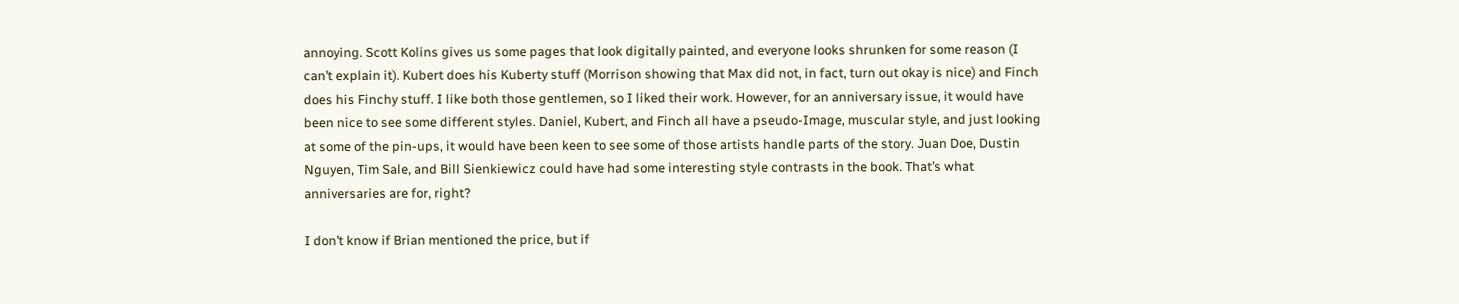annoying. Scott Kolins gives us some pages that look digitally painted, and everyone looks shrunken for some reason (I can’t explain it). Kubert does his Kuberty stuff (Morrison showing that Max did not, in fact, turn out okay is nice) and Finch does his Finchy stuff. I like both those gentlemen, so I liked their work. However, for an anniversary issue, it would have been nice to see some different styles. Daniel, Kubert, and Finch all have a pseudo-Image, muscular style, and just looking at some of the pin-ups, it would have been keen to see some of those artists handle parts of the story. Juan Doe, Dustin Nguyen, Tim Sale, and Bill Sienkiewicz could have had some interesting style contrasts in the book. That’s what anniversaries are for, right?

I don’t know if Brian mentioned the price, but if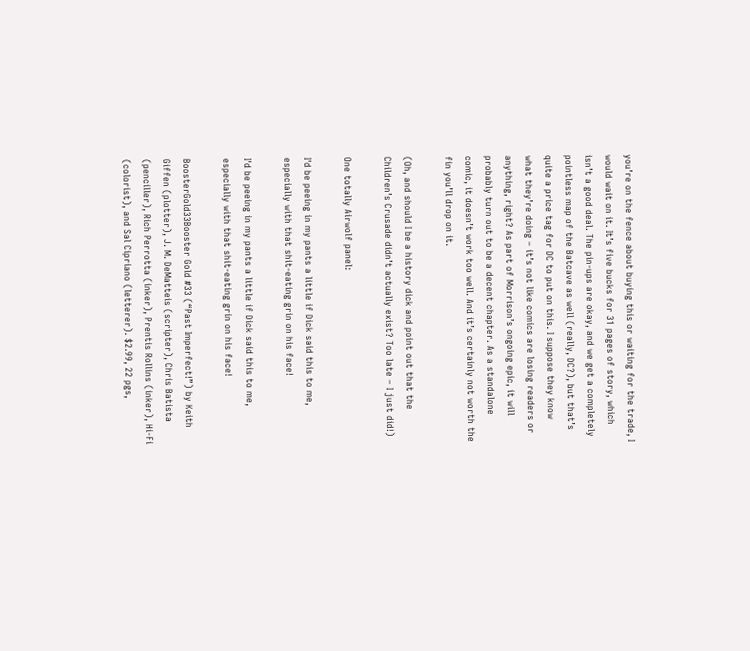you’re on the fence about buying this or waiting for the trade, I would wait on it. It’s five bucks for 31 pages of story, which isn’t a good deal. The pin-ups are okay, and we get a completely pointless map of the Batcave as well (really, DC?), but that’s quite a price tag for DC to put on this. I suppose they know what they’re doing – it’s not like comics are losing readers or anything, right? As part of Morrison’s ongoing epic, it will probably turn out to be a decent chapter. As a standalone comic, it doesn’t work too well. And it’s certainly not worth the fin you’ll drop on it.

(Oh, and should I be a history dick and point out that the Children’s Crusade didn’t actually exist? Too late – I just did!)

One totally Airwolf panel:

I'd be peeing in my pants a little if Dick said this to me, especially with that shit-eating grin on his face!

I'd be peeing in my pants a little if Dick said this to me, especially with that shit-eating grin on his face!

BoosterGold33Booster Gold #33 (“Past Imperfect!”) by Keith Giffen (plotter), J. M. DeMatteis (scripter), Chris Batista (penciller), Rich Perrotta (inker), Prentis Rollins (inker), Hi-Fi (colorist), and Sal Cipriano (letterer). $2.99, 22 pgs,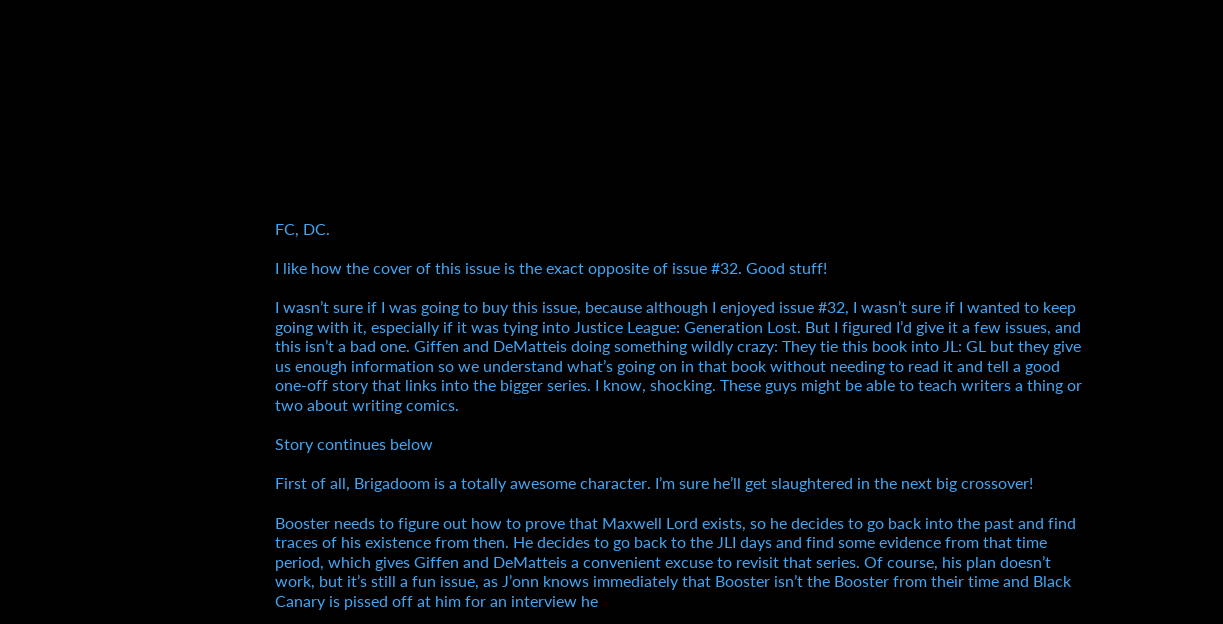FC, DC.

I like how the cover of this issue is the exact opposite of issue #32. Good stuff!

I wasn’t sure if I was going to buy this issue, because although I enjoyed issue #32, I wasn’t sure if I wanted to keep going with it, especially if it was tying into Justice League: Generation Lost. But I figured I’d give it a few issues, and this isn’t a bad one. Giffen and DeMatteis doing something wildly crazy: They tie this book into JL: GL but they give us enough information so we understand what’s going on in that book without needing to read it and tell a good one-off story that links into the bigger series. I know, shocking. These guys might be able to teach writers a thing or two about writing comics.

Story continues below

First of all, Brigadoom is a totally awesome character. I’m sure he’ll get slaughtered in the next big crossover!

Booster needs to figure out how to prove that Maxwell Lord exists, so he decides to go back into the past and find traces of his existence from then. He decides to go back to the JLI days and find some evidence from that time period, which gives Giffen and DeMatteis a convenient excuse to revisit that series. Of course, his plan doesn’t work, but it’s still a fun issue, as J’onn knows immediately that Booster isn’t the Booster from their time and Black Canary is pissed off at him for an interview he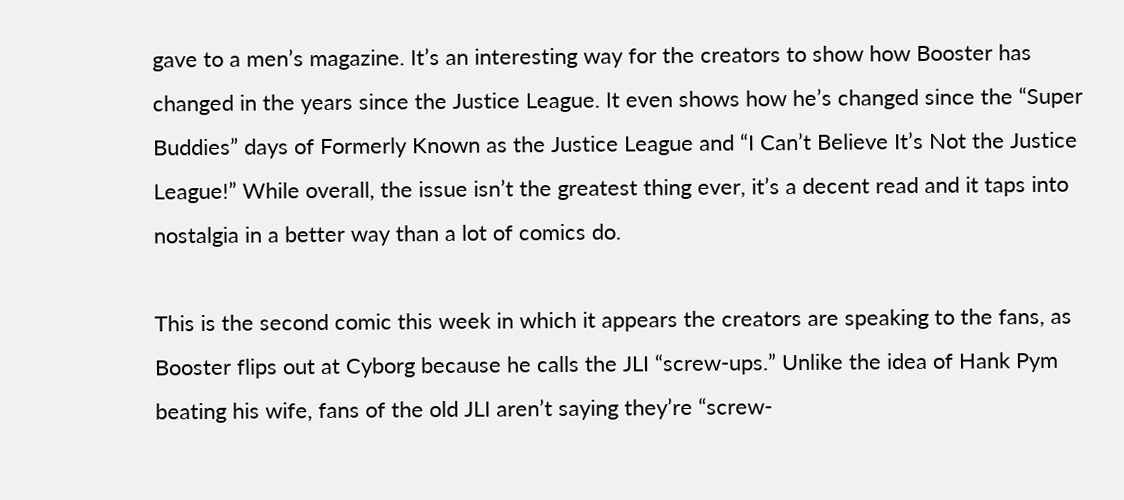gave to a men’s magazine. It’s an interesting way for the creators to show how Booster has changed in the years since the Justice League. It even shows how he’s changed since the “Super Buddies” days of Formerly Known as the Justice League and “I Can’t Believe It’s Not the Justice League!” While overall, the issue isn’t the greatest thing ever, it’s a decent read and it taps into nostalgia in a better way than a lot of comics do.

This is the second comic this week in which it appears the creators are speaking to the fans, as Booster flips out at Cyborg because he calls the JLI “screw-ups.” Unlike the idea of Hank Pym beating his wife, fans of the old JLI aren’t saying they’re “screw-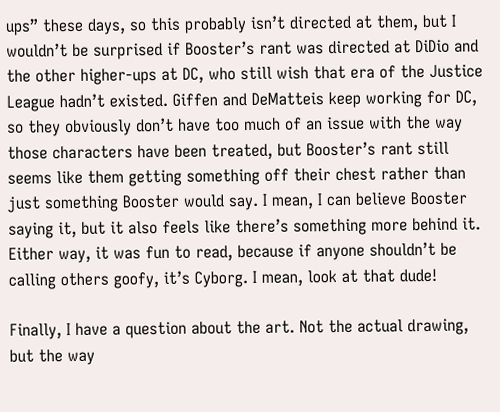ups” these days, so this probably isn’t directed at them, but I wouldn’t be surprised if Booster’s rant was directed at DiDio and the other higher-ups at DC, who still wish that era of the Justice League hadn’t existed. Giffen and DeMatteis keep working for DC, so they obviously don’t have too much of an issue with the way those characters have been treated, but Booster’s rant still seems like them getting something off their chest rather than just something Booster would say. I mean, I can believe Booster saying it, but it also feels like there’s something more behind it. Either way, it was fun to read, because if anyone shouldn’t be calling others goofy, it’s Cyborg. I mean, look at that dude!

Finally, I have a question about the art. Not the actual drawing, but the way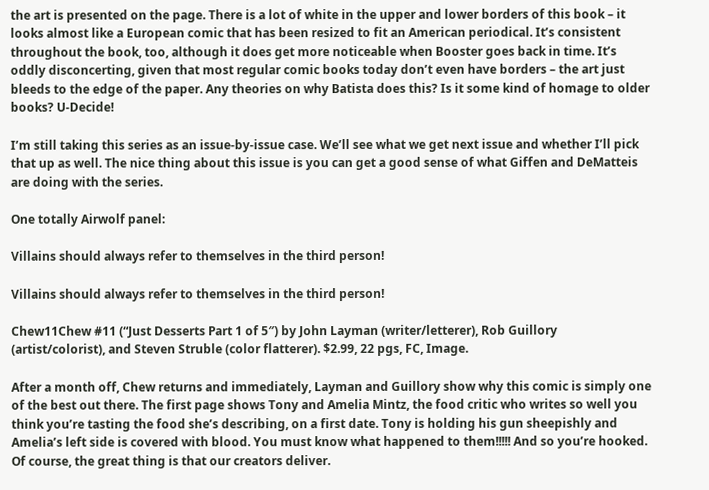the art is presented on the page. There is a lot of white in the upper and lower borders of this book – it looks almost like a European comic that has been resized to fit an American periodical. It’s consistent throughout the book, too, although it does get more noticeable when Booster goes back in time. It’s oddly disconcerting, given that most regular comic books today don’t even have borders – the art just bleeds to the edge of the paper. Any theories on why Batista does this? Is it some kind of homage to older books? U-Decide!

I’m still taking this series as an issue-by-issue case. We’ll see what we get next issue and whether I’ll pick that up as well. The nice thing about this issue is you can get a good sense of what Giffen and DeMatteis are doing with the series.

One totally Airwolf panel:

Villains should always refer to themselves in the third person!

Villains should always refer to themselves in the third person!

Chew11Chew #11 (“Just Desserts Part 1 of 5″) by John Layman (writer/letterer), Rob Guillory (artist/colorist), and Steven Struble (color flatterer). $2.99, 22 pgs, FC, Image.

After a month off, Chew returns and immediately, Layman and Guillory show why this comic is simply one of the best out there. The first page shows Tony and Amelia Mintz, the food critic who writes so well you think you’re tasting the food she’s describing, on a first date. Tony is holding his gun sheepishly and Amelia’s left side is covered with blood. You must know what happened to them!!!!! And so you’re hooked. Of course, the great thing is that our creators deliver.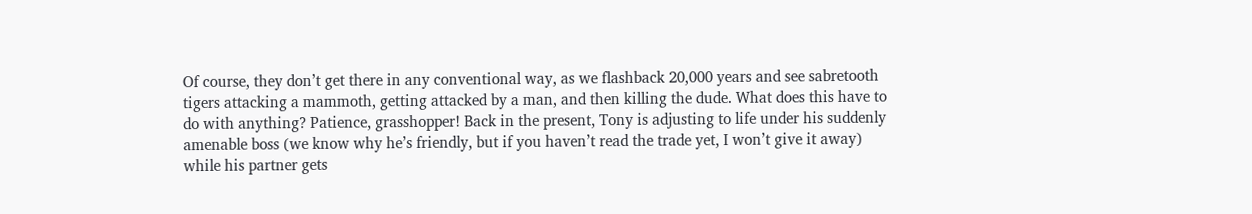Of course, they don’t get there in any conventional way, as we flashback 20,000 years and see sabretooth tigers attacking a mammoth, getting attacked by a man, and then killing the dude. What does this have to do with anything? Patience, grasshopper! Back in the present, Tony is adjusting to life under his suddenly amenable boss (we know why he’s friendly, but if you haven’t read the trade yet, I won’t give it away) while his partner gets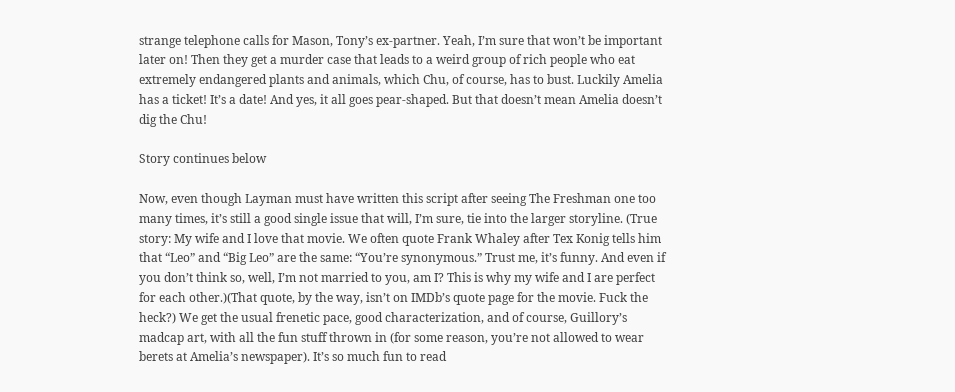strange telephone calls for Mason, Tony’s ex-partner. Yeah, I’m sure that won’t be important later on! Then they get a murder case that leads to a weird group of rich people who eat extremely endangered plants and animals, which Chu, of course, has to bust. Luckily Amelia has a ticket! It’s a date! And yes, it all goes pear-shaped. But that doesn’t mean Amelia doesn’t dig the Chu!

Story continues below

Now, even though Layman must have written this script after seeing The Freshman one too many times, it’s still a good single issue that will, I’m sure, tie into the larger storyline. (True story: My wife and I love that movie. We often quote Frank Whaley after Tex Konig tells him that “Leo” and “Big Leo” are the same: “You’re synonymous.” Trust me, it’s funny. And even if you don’t think so, well, I’m not married to you, am I? This is why my wife and I are perfect for each other.)(That quote, by the way, isn’t on IMDb’s quote page for the movie. Fuck the heck?) We get the usual frenetic pace, good characterization, and of course, Guillory’s madcap art, with all the fun stuff thrown in (for some reason, you’re not allowed to wear berets at Amelia’s newspaper). It’s so much fun to read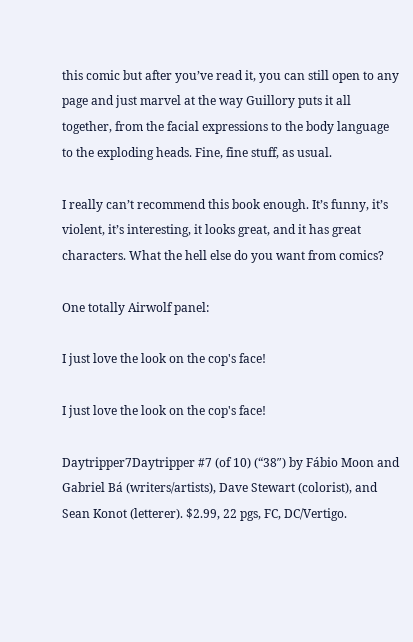this comic but after you’ve read it, you can still open to any page and just marvel at the way Guillory puts it all together, from the facial expressions to the body language to the exploding heads. Fine, fine stuff, as usual.

I really can’t recommend this book enough. It’s funny, it’s violent, it’s interesting, it looks great, and it has great characters. What the hell else do you want from comics?

One totally Airwolf panel:

I just love the look on the cop's face!

I just love the look on the cop's face!

Daytripper7Daytripper #7 (of 10) (“38″) by Fábio Moon and Gabriel Bá (writers/artists), Dave Stewart (colorist), and Sean Konot (letterer). $2.99, 22 pgs, FC, DC/Vertigo.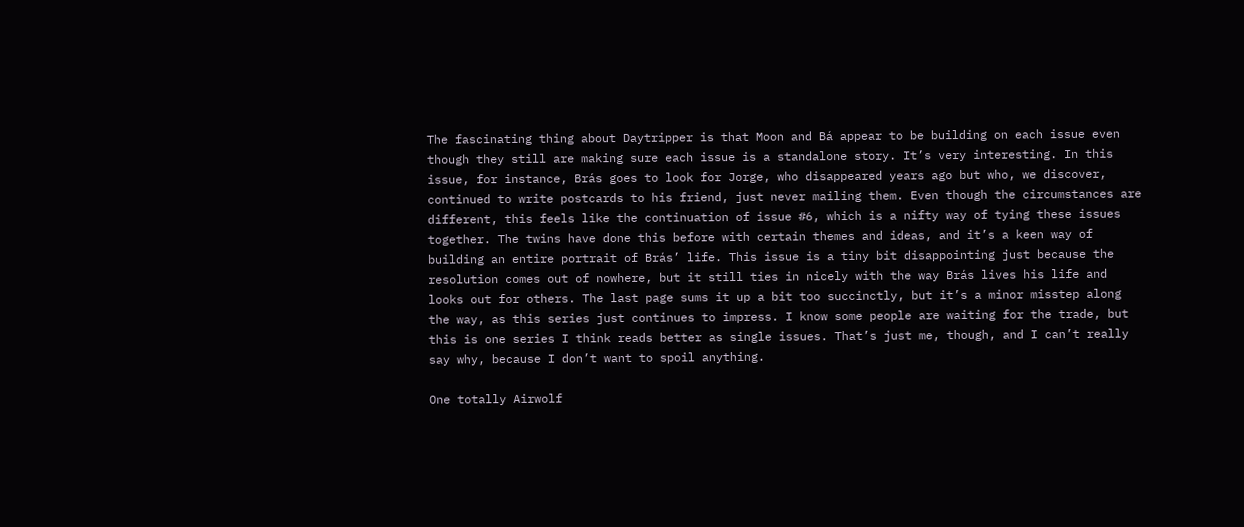The fascinating thing about Daytripper is that Moon and Bá appear to be building on each issue even though they still are making sure each issue is a standalone story. It’s very interesting. In this issue, for instance, Brás goes to look for Jorge, who disappeared years ago but who, we discover, continued to write postcards to his friend, just never mailing them. Even though the circumstances are different, this feels like the continuation of issue #6, which is a nifty way of tying these issues together. The twins have done this before with certain themes and ideas, and it’s a keen way of building an entire portrait of Brás’ life. This issue is a tiny bit disappointing just because the resolution comes out of nowhere, but it still ties in nicely with the way Brás lives his life and looks out for others. The last page sums it up a bit too succinctly, but it’s a minor misstep along the way, as this series just continues to impress. I know some people are waiting for the trade, but this is one series I think reads better as single issues. That’s just me, though, and I can’t really say why, because I don’t want to spoil anything.

One totally Airwolf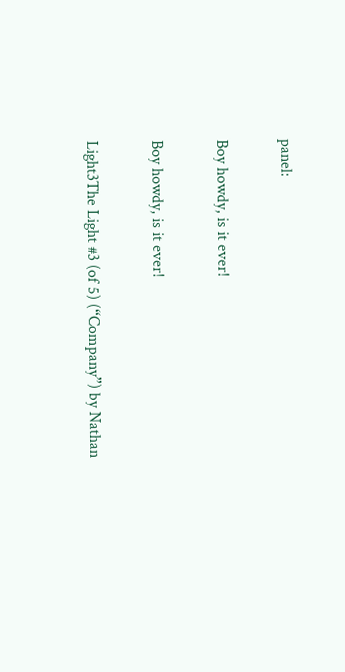panel:

Boy howdy, is it ever!

Boy howdy, is it ever!

Light3The Light #3 (of 5) (“Company”) by Nathan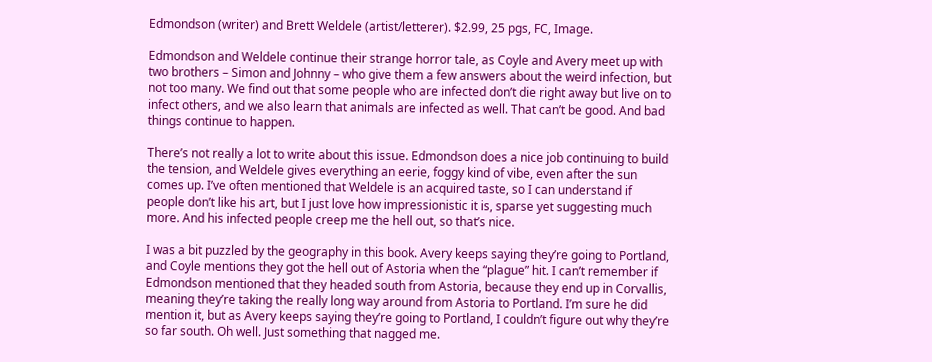Edmondson (writer) and Brett Weldele (artist/letterer). $2.99, 25 pgs, FC, Image.

Edmondson and Weldele continue their strange horror tale, as Coyle and Avery meet up with two brothers – Simon and Johnny – who give them a few answers about the weird infection, but not too many. We find out that some people who are infected don’t die right away but live on to infect others, and we also learn that animals are infected as well. That can’t be good. And bad things continue to happen.

There’s not really a lot to write about this issue. Edmondson does a nice job continuing to build the tension, and Weldele gives everything an eerie, foggy kind of vibe, even after the sun comes up. I’ve often mentioned that Weldele is an acquired taste, so I can understand if people don’t like his art, but I just love how impressionistic it is, sparse yet suggesting much more. And his infected people creep me the hell out, so that’s nice.

I was a bit puzzled by the geography in this book. Avery keeps saying they’re going to Portland, and Coyle mentions they got the hell out of Astoria when the “plague” hit. I can’t remember if Edmondson mentioned that they headed south from Astoria, because they end up in Corvallis, meaning they’re taking the really long way around from Astoria to Portland. I’m sure he did mention it, but as Avery keeps saying they’re going to Portland, I couldn’t figure out why they’re so far south. Oh well. Just something that nagged me.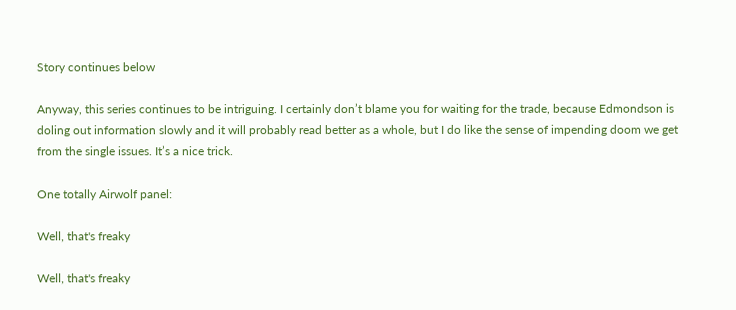Story continues below

Anyway, this series continues to be intriguing. I certainly don’t blame you for waiting for the trade, because Edmondson is doling out information slowly and it will probably read better as a whole, but I do like the sense of impending doom we get from the single issues. It’s a nice trick.

One totally Airwolf panel:

Well, that's freaky

Well, that's freaky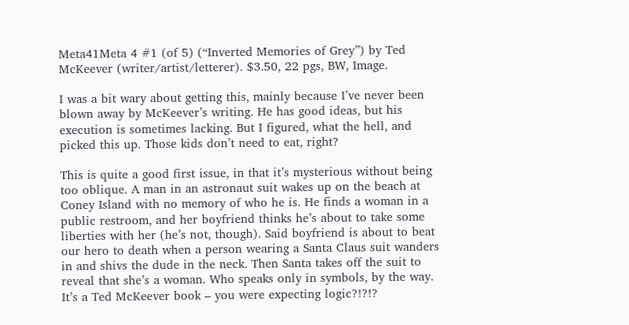Meta41Meta 4 #1 (of 5) (“Inverted Memories of Grey”) by Ted McKeever (writer/artist/letterer). $3.50, 22 pgs, BW, Image.

I was a bit wary about getting this, mainly because I’ve never been blown away by McKeever’s writing. He has good ideas, but his execution is sometimes lacking. But I figured, what the hell, and picked this up. Those kids don’t need to eat, right?

This is quite a good first issue, in that it’s mysterious without being too oblique. A man in an astronaut suit wakes up on the beach at Coney Island with no memory of who he is. He finds a woman in a public restroom, and her boyfriend thinks he’s about to take some liberties with her (he’s not, though). Said boyfriend is about to beat our hero to death when a person wearing a Santa Claus suit wanders in and shivs the dude in the neck. Then Santa takes off the suit to reveal that she’s a woman. Who speaks only in symbols, by the way. It’s a Ted McKeever book – you were expecting logic?!?!?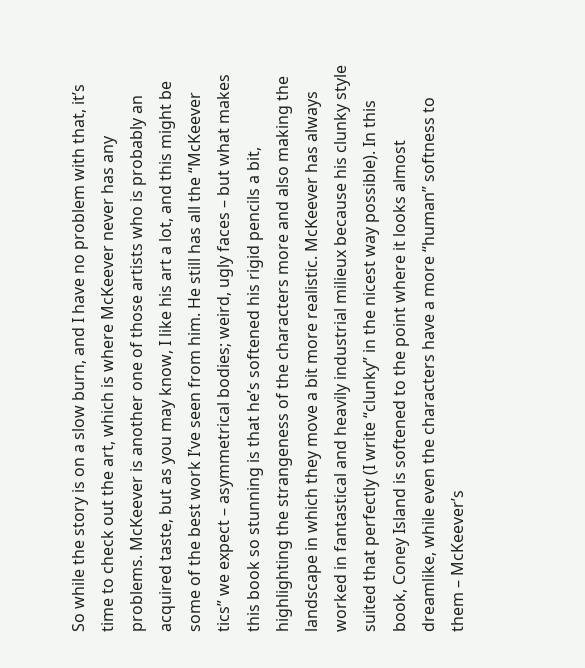So while the story is on a slow burn, and I have no problem with that, it’s time to check out the art, which is where McKeever never has any problems. McKeever is another one of those artists who is probably an acquired taste, but as you may know, I like his art a lot, and this might be some of the best work I’ve seen from him. He still has all the “McKeever tics” we expect – asymmetrical bodies; weird, ugly faces – but what makes this book so stunning is that he’s softened his rigid pencils a bit, highlighting the strangeness of the characters more and also making the landscape in which they move a bit more realistic. McKeever has always worked in fantastical and heavily industrial milieux because his clunky style suited that perfectly (I write “clunky” in the nicest way possible). In this book, Coney Island is softened to the point where it looks almost dreamlike, while even the characters have a more “human” softness to them – McKeever’s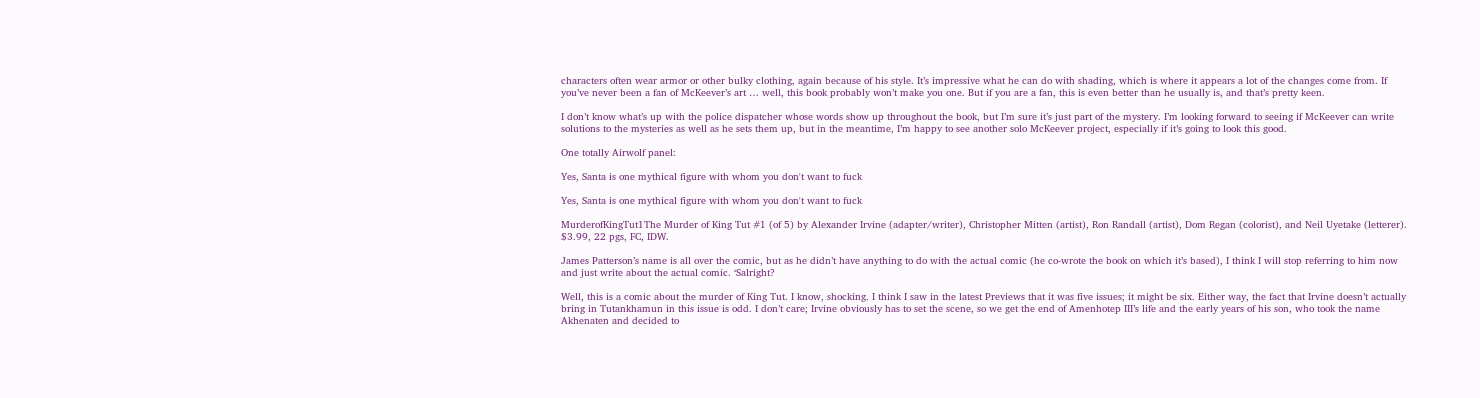characters often wear armor or other bulky clothing, again because of his style. It’s impressive what he can do with shading, which is where it appears a lot of the changes come from. If you’ve never been a fan of McKeever’s art … well, this book probably won’t make you one. But if you are a fan, this is even better than he usually is, and that’s pretty keen.

I don’t know what’s up with the police dispatcher whose words show up throughout the book, but I’m sure it’s just part of the mystery. I’m looking forward to seeing if McKeever can write solutions to the mysteries as well as he sets them up, but in the meantime, I’m happy to see another solo McKeever project, especially if it’s going to look this good.

One totally Airwolf panel:

Yes, Santa is one mythical figure with whom you don't want to fuck

Yes, Santa is one mythical figure with whom you don't want to fuck

MurderofKingTut1The Murder of King Tut #1 (of 5) by Alexander Irvine (adapter/writer), Christopher Mitten (artist), Ron Randall (artist), Dom Regan (colorist), and Neil Uyetake (letterer). $3.99, 22 pgs, FC, IDW.

James Patterson’s name is all over the comic, but as he didn’t have anything to do with the actual comic (he co-wrote the book on which it’s based), I think I will stop referring to him now and just write about the actual comic. ‘Salright?

Well, this is a comic about the murder of King Tut. I know, shocking. I think I saw in the latest Previews that it was five issues; it might be six. Either way, the fact that Irvine doesn’t actually bring in Tutankhamun in this issue is odd. I don’t care; Irvine obviously has to set the scene, so we get the end of Amenhotep III’s life and the early years of his son, who took the name Akhenaten and decided to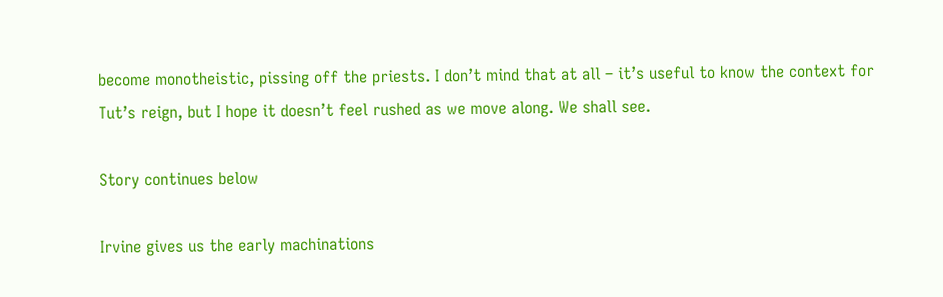become monotheistic, pissing off the priests. I don’t mind that at all – it’s useful to know the context for Tut’s reign, but I hope it doesn’t feel rushed as we move along. We shall see.

Story continues below

Irvine gives us the early machinations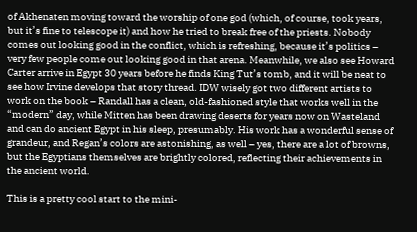of Akhenaten moving toward the worship of one god (which, of course, took years, but it’s fine to telescope it) and how he tried to break free of the priests. Nobody comes out looking good in the conflict, which is refreshing, because it’s politics – very few people come out looking good in that arena. Meanwhile, we also see Howard Carter arrive in Egypt 30 years before he finds King Tut’s tomb, and it will be neat to see how Irvine develops that story thread. IDW wisely got two different artists to work on the book – Randall has a clean, old-fashioned style that works well in the “modern” day, while Mitten has been drawing deserts for years now on Wasteland and can do ancient Egypt in his sleep, presumably. His work has a wonderful sense of grandeur, and Regan’s colors are astonishing, as well – yes, there are a lot of browns, but the Egyptians themselves are brightly colored, reflecting their achievements in the ancient world.

This is a pretty cool start to the mini-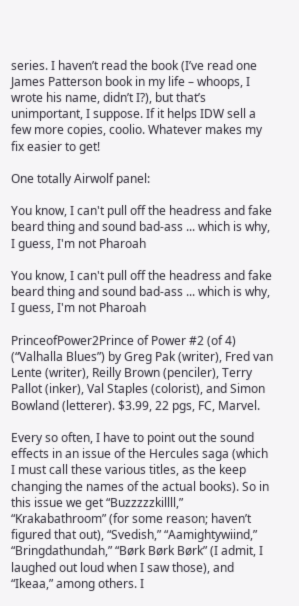series. I haven’t read the book (I’ve read one James Patterson book in my life – whoops, I wrote his name, didn’t I?), but that’s unimportant, I suppose. If it helps IDW sell a few more copies, coolio. Whatever makes my fix easier to get!

One totally Airwolf panel:

You know, I can't pull off the headress and fake beard thing and sound bad-ass ... which is why, I guess, I'm not Pharoah

You know, I can't pull off the headress and fake beard thing and sound bad-ass ... which is why, I guess, I'm not Pharoah

PrinceofPower2Prince of Power #2 (of 4) (“Valhalla Blues”) by Greg Pak (writer), Fred van Lente (writer), Reilly Brown (penciler), Terry Pallot (inker), Val Staples (colorist), and Simon Bowland (letterer). $3.99, 22 pgs, FC, Marvel.

Every so often, I have to point out the sound effects in an issue of the Hercules saga (which I must call these various titles, as the keep changing the names of the actual books). So in this issue we get “Buzzzzzkillll,” “Krakabathroom” (for some reason; haven’t figured that out), “Svedish,” “Aamightywiind,” “Bringdathundah,” “Børk Børk Børk” (I admit, I laughed out loud when I saw those), and “Ikeaa,” among others. I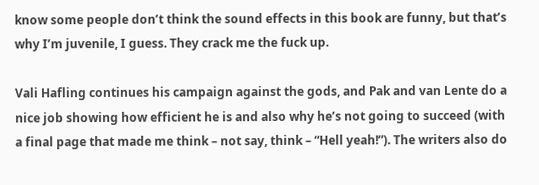know some people don’t think the sound effects in this book are funny, but that’s why I’m juvenile, I guess. They crack me the fuck up.

Vali Hafling continues his campaign against the gods, and Pak and van Lente do a nice job showing how efficient he is and also why he’s not going to succeed (with a final page that made me think – not say, think – “Hell yeah!”). The writers also do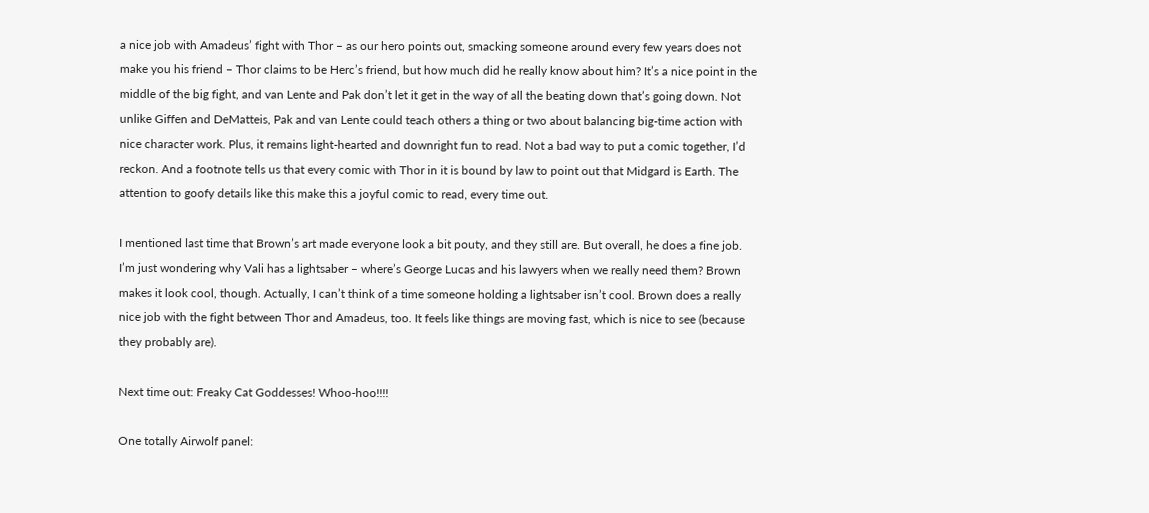a nice job with Amadeus’ fight with Thor – as our hero points out, smacking someone around every few years does not make you his friend – Thor claims to be Herc’s friend, but how much did he really know about him? It’s a nice point in the middle of the big fight, and van Lente and Pak don’t let it get in the way of all the beating down that’s going down. Not unlike Giffen and DeMatteis, Pak and van Lente could teach others a thing or two about balancing big-time action with nice character work. Plus, it remains light-hearted and downright fun to read. Not a bad way to put a comic together, I’d reckon. And a footnote tells us that every comic with Thor in it is bound by law to point out that Midgard is Earth. The attention to goofy details like this make this a joyful comic to read, every time out.

I mentioned last time that Brown’s art made everyone look a bit pouty, and they still are. But overall, he does a fine job. I’m just wondering why Vali has a lightsaber – where’s George Lucas and his lawyers when we really need them? Brown makes it look cool, though. Actually, I can’t think of a time someone holding a lightsaber isn’t cool. Brown does a really nice job with the fight between Thor and Amadeus, too. It feels like things are moving fast, which is nice to see (because they probably are).

Next time out: Freaky Cat Goddesses! Whoo-hoo!!!!

One totally Airwolf panel: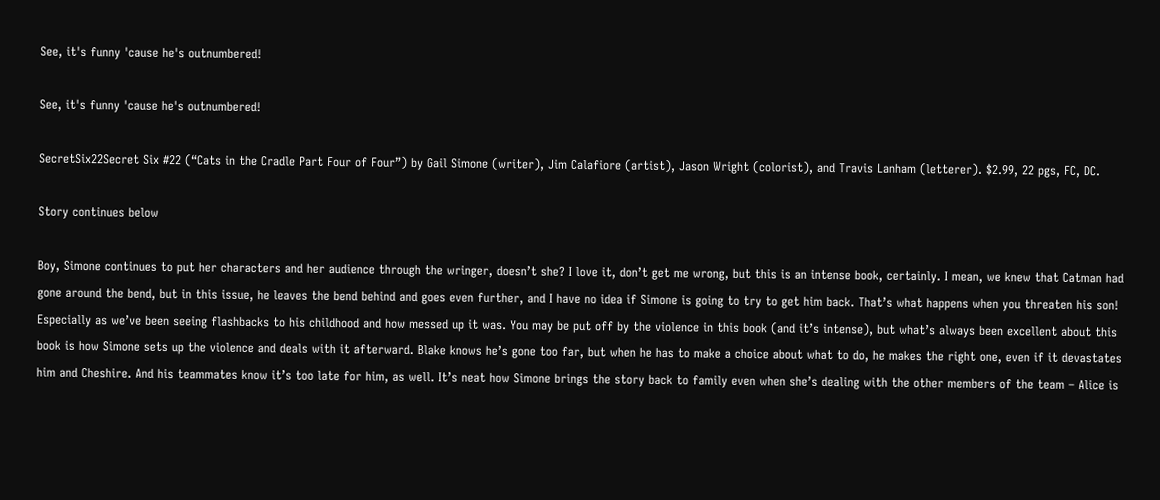See, it's funny 'cause he's outnumbered!

See, it's funny 'cause he's outnumbered!

SecretSix22Secret Six #22 (“Cats in the Cradle Part Four of Four”) by Gail Simone (writer), Jim Calafiore (artist), Jason Wright (colorist), and Travis Lanham (letterer). $2.99, 22 pgs, FC, DC.

Story continues below

Boy, Simone continues to put her characters and her audience through the wringer, doesn’t she? I love it, don’t get me wrong, but this is an intense book, certainly. I mean, we knew that Catman had gone around the bend, but in this issue, he leaves the bend behind and goes even further, and I have no idea if Simone is going to try to get him back. That’s what happens when you threaten his son! Especially as we’ve been seeing flashbacks to his childhood and how messed up it was. You may be put off by the violence in this book (and it’s intense), but what’s always been excellent about this book is how Simone sets up the violence and deals with it afterward. Blake knows he’s gone too far, but when he has to make a choice about what to do, he makes the right one, even if it devastates him and Cheshire. And his teammates know it’s too late for him, as well. It’s neat how Simone brings the story back to family even when she’s dealing with the other members of the team – Alice is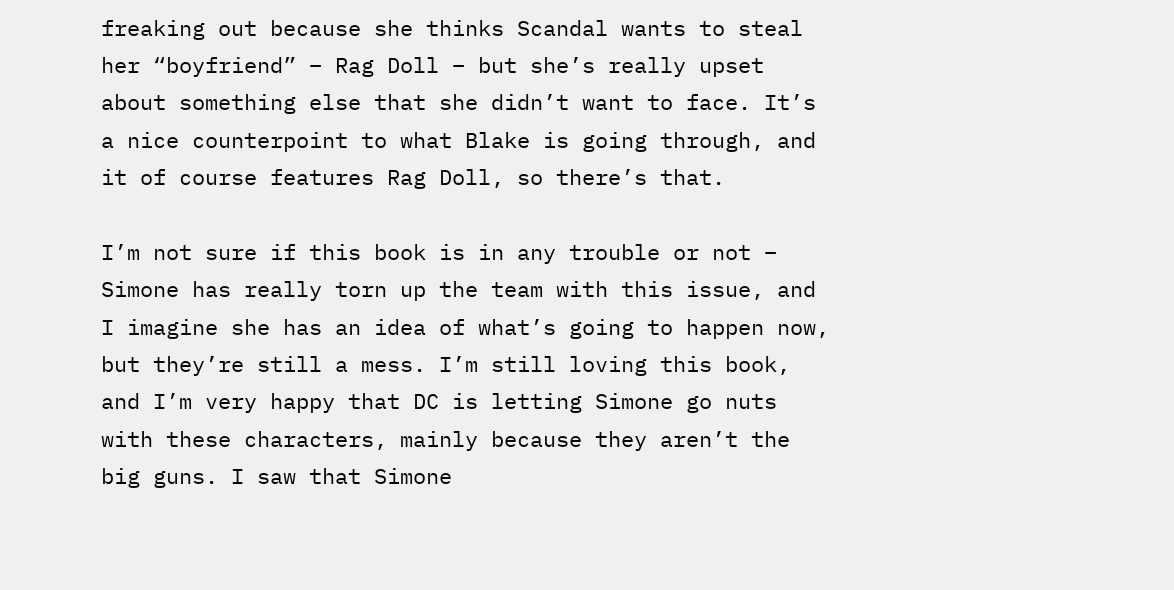freaking out because she thinks Scandal wants to steal her “boyfriend” – Rag Doll – but she’s really upset about something else that she didn’t want to face. It’s a nice counterpoint to what Blake is going through, and it of course features Rag Doll, so there’s that.

I’m not sure if this book is in any trouble or not – Simone has really torn up the team with this issue, and I imagine she has an idea of what’s going to happen now, but they’re still a mess. I’m still loving this book, and I’m very happy that DC is letting Simone go nuts with these characters, mainly because they aren’t the big guns. I saw that Simone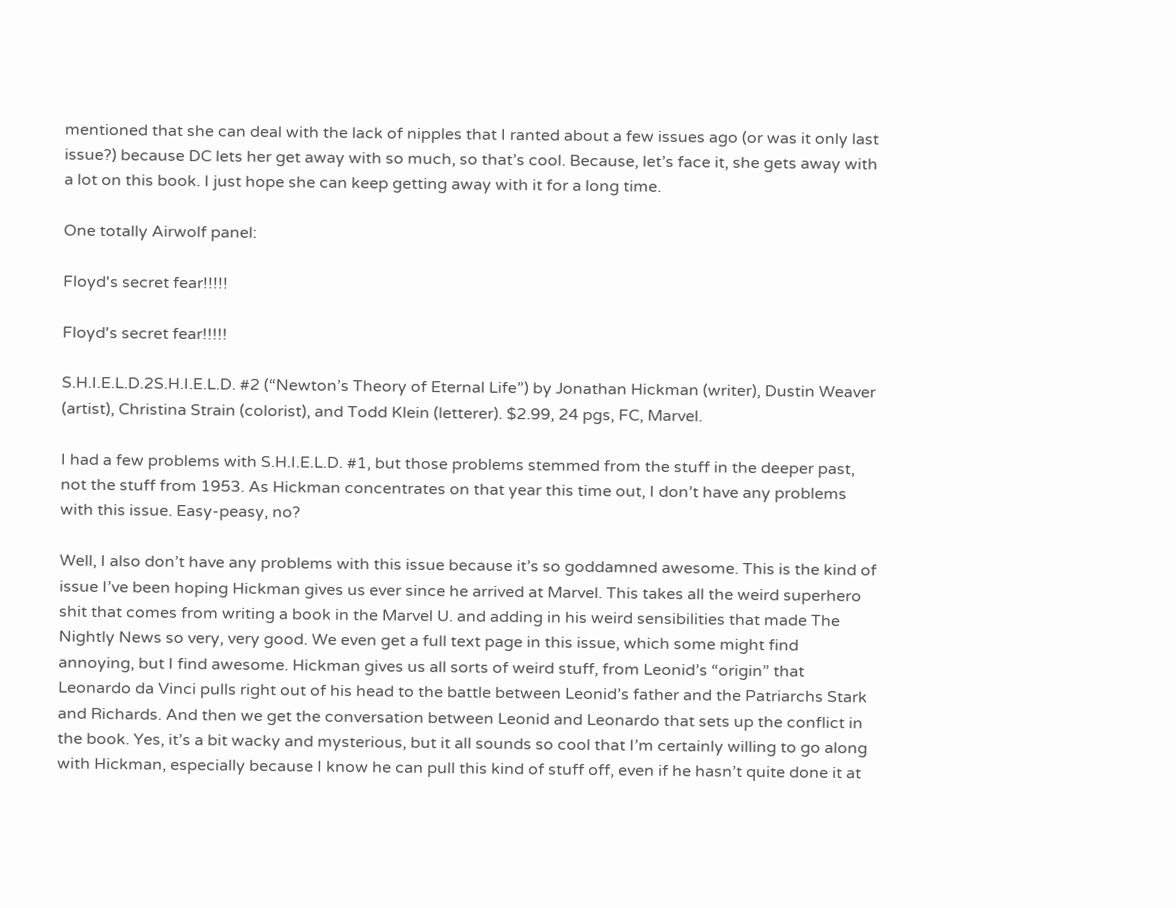mentioned that she can deal with the lack of nipples that I ranted about a few issues ago (or was it only last issue?) because DC lets her get away with so much, so that’s cool. Because, let’s face it, she gets away with a lot on this book. I just hope she can keep getting away with it for a long time.

One totally Airwolf panel:

Floyd's secret fear!!!!!

Floyd's secret fear!!!!!

S.H.I.E.L.D.2S.H.I.E.L.D. #2 (“Newton’s Theory of Eternal Life”) by Jonathan Hickman (writer), Dustin Weaver (artist), Christina Strain (colorist), and Todd Klein (letterer). $2.99, 24 pgs, FC, Marvel.

I had a few problems with S.H.I.E.L.D. #1, but those problems stemmed from the stuff in the deeper past, not the stuff from 1953. As Hickman concentrates on that year this time out, I don’t have any problems with this issue. Easy-peasy, no?

Well, I also don’t have any problems with this issue because it’s so goddamned awesome. This is the kind of issue I’ve been hoping Hickman gives us ever since he arrived at Marvel. This takes all the weird superhero shit that comes from writing a book in the Marvel U. and adding in his weird sensibilities that made The Nightly News so very, very good. We even get a full text page in this issue, which some might find annoying, but I find awesome. Hickman gives us all sorts of weird stuff, from Leonid’s “origin” that Leonardo da Vinci pulls right out of his head to the battle between Leonid’s father and the Patriarchs Stark and Richards. And then we get the conversation between Leonid and Leonardo that sets up the conflict in the book. Yes, it’s a bit wacky and mysterious, but it all sounds so cool that I’m certainly willing to go along with Hickman, especially because I know he can pull this kind of stuff off, even if he hasn’t quite done it at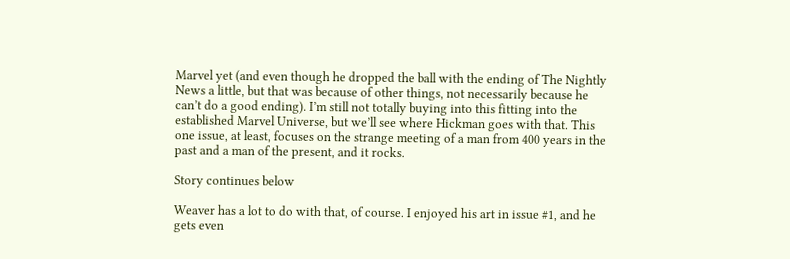Marvel yet (and even though he dropped the ball with the ending of The Nightly News a little, but that was because of other things, not necessarily because he can’t do a good ending). I’m still not totally buying into this fitting into the established Marvel Universe, but we’ll see where Hickman goes with that. This one issue, at least, focuses on the strange meeting of a man from 400 years in the past and a man of the present, and it rocks.

Story continues below

Weaver has a lot to do with that, of course. I enjoyed his art in issue #1, and he gets even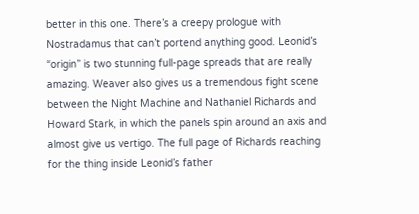better in this one. There’s a creepy prologue with Nostradamus that can’t portend anything good. Leonid’s “origin” is two stunning full-page spreads that are really amazing. Weaver also gives us a tremendous fight scene between the Night Machine and Nathaniel Richards and Howard Stark, in which the panels spin around an axis and almost give us vertigo. The full page of Richards reaching for the thing inside Leonid’s father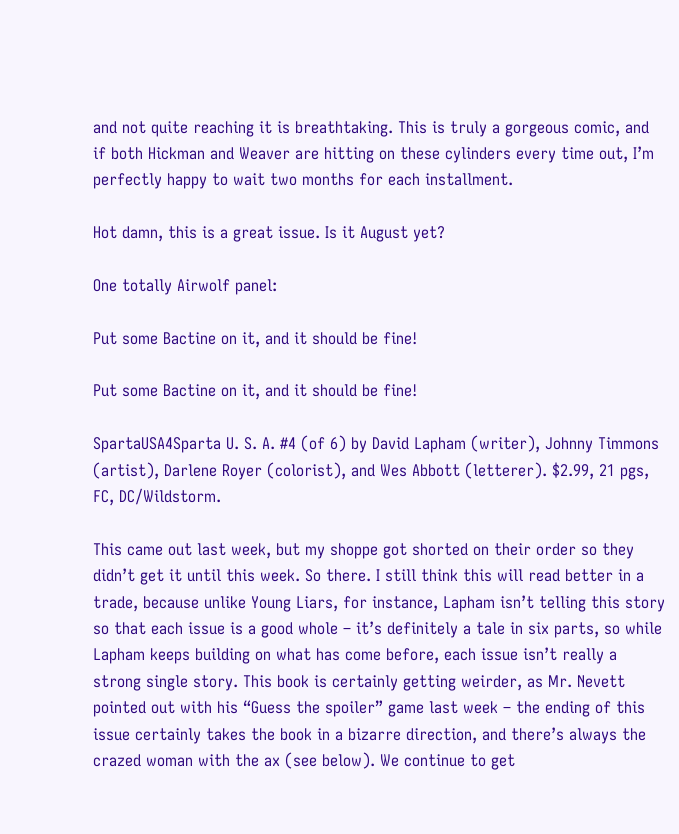and not quite reaching it is breathtaking. This is truly a gorgeous comic, and if both Hickman and Weaver are hitting on these cylinders every time out, I’m perfectly happy to wait two months for each installment.

Hot damn, this is a great issue. Is it August yet?

One totally Airwolf panel:

Put some Bactine on it, and it should be fine!

Put some Bactine on it, and it should be fine!

SpartaUSA4Sparta U. S. A. #4 (of 6) by David Lapham (writer), Johnny Timmons (artist), Darlene Royer (colorist), and Wes Abbott (letterer). $2.99, 21 pgs, FC, DC/Wildstorm.

This came out last week, but my shoppe got shorted on their order so they didn’t get it until this week. So there. I still think this will read better in a trade, because unlike Young Liars, for instance, Lapham isn’t telling this story so that each issue is a good whole – it’s definitely a tale in six parts, so while Lapham keeps building on what has come before, each issue isn’t really a strong single story. This book is certainly getting weirder, as Mr. Nevett pointed out with his “Guess the spoiler” game last week – the ending of this issue certainly takes the book in a bizarre direction, and there’s always the crazed woman with the ax (see below). We continue to get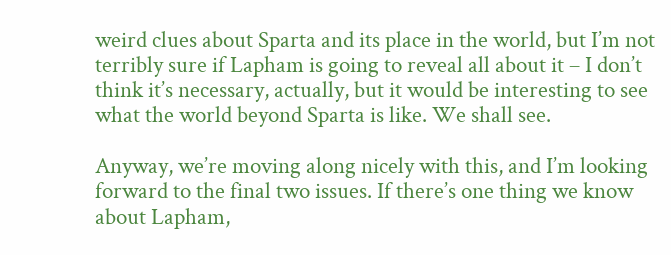weird clues about Sparta and its place in the world, but I’m not terribly sure if Lapham is going to reveal all about it – I don’t think it’s necessary, actually, but it would be interesting to see what the world beyond Sparta is like. We shall see.

Anyway, we’re moving along nicely with this, and I’m looking forward to the final two issues. If there’s one thing we know about Lapham,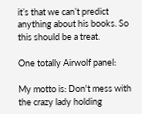it’s that we can’t predict anything about his books. So this should be a treat.

One totally Airwolf panel:

My motto is: Don't mess with the crazy lady holding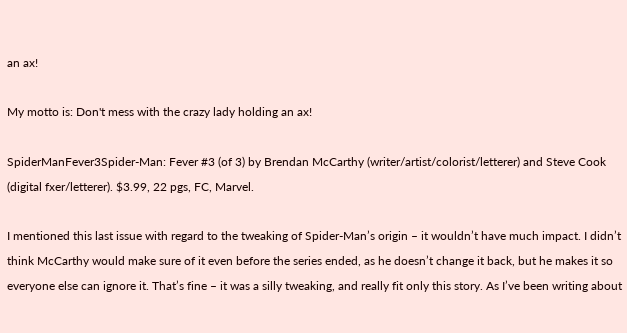an ax!

My motto is: Don't mess with the crazy lady holding an ax!

SpiderManFever3Spider-Man: Fever #3 (of 3) by Brendan McCarthy (writer/artist/colorist/letterer) and Steve Cook (digital fxer/letterer). $3.99, 22 pgs, FC, Marvel.

I mentioned this last issue with regard to the tweaking of Spider-Man’s origin – it wouldn’t have much impact. I didn’t think McCarthy would make sure of it even before the series ended, as he doesn’t change it back, but he makes it so everyone else can ignore it. That’s fine – it was a silly tweaking, and really fit only this story. As I’ve been writing about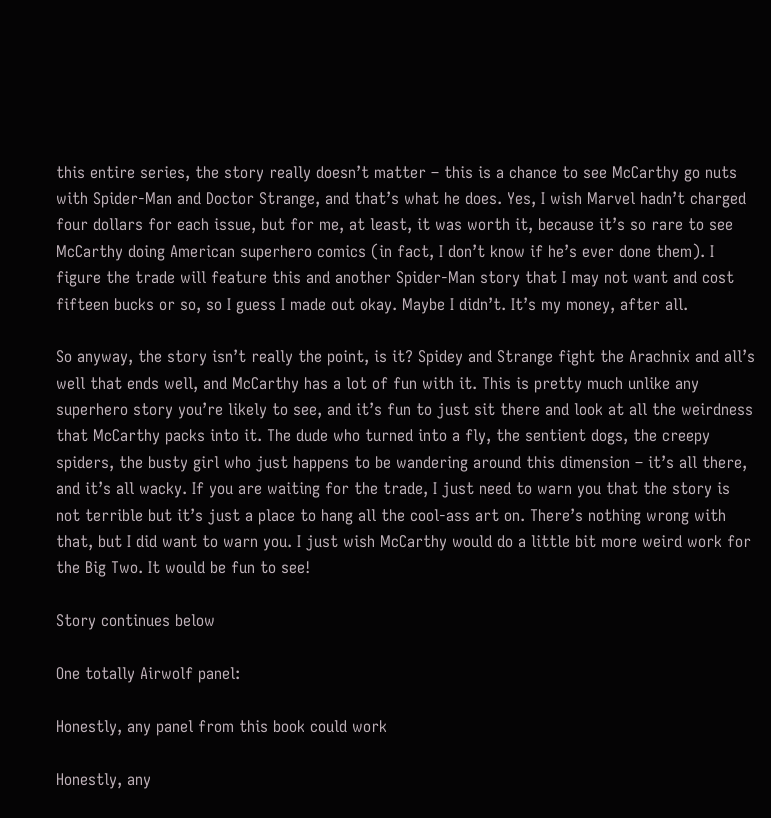this entire series, the story really doesn’t matter – this is a chance to see McCarthy go nuts with Spider-Man and Doctor Strange, and that’s what he does. Yes, I wish Marvel hadn’t charged four dollars for each issue, but for me, at least, it was worth it, because it’s so rare to see McCarthy doing American superhero comics (in fact, I don’t know if he’s ever done them). I figure the trade will feature this and another Spider-Man story that I may not want and cost fifteen bucks or so, so I guess I made out okay. Maybe I didn’t. It’s my money, after all.

So anyway, the story isn’t really the point, is it? Spidey and Strange fight the Arachnix and all’s well that ends well, and McCarthy has a lot of fun with it. This is pretty much unlike any superhero story you’re likely to see, and it’s fun to just sit there and look at all the weirdness that McCarthy packs into it. The dude who turned into a fly, the sentient dogs, the creepy spiders, the busty girl who just happens to be wandering around this dimension – it’s all there, and it’s all wacky. If you are waiting for the trade, I just need to warn you that the story is not terrible but it’s just a place to hang all the cool-ass art on. There’s nothing wrong with that, but I did want to warn you. I just wish McCarthy would do a little bit more weird work for the Big Two. It would be fun to see!

Story continues below

One totally Airwolf panel:

Honestly, any panel from this book could work

Honestly, any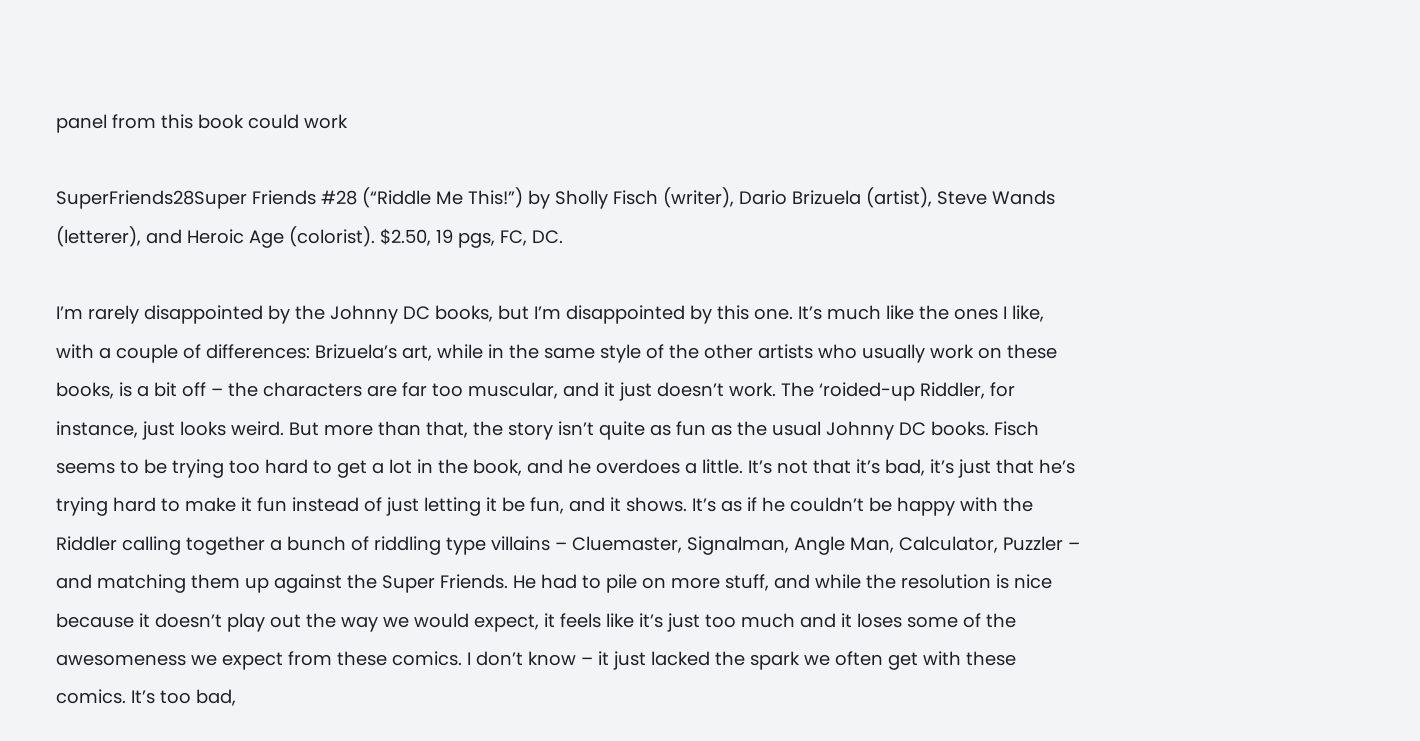panel from this book could work

SuperFriends28Super Friends #28 (“Riddle Me This!”) by Sholly Fisch (writer), Dario Brizuela (artist), Steve Wands (letterer), and Heroic Age (colorist). $2.50, 19 pgs, FC, DC.

I’m rarely disappointed by the Johnny DC books, but I’m disappointed by this one. It’s much like the ones I like, with a couple of differences: Brizuela’s art, while in the same style of the other artists who usually work on these books, is a bit off – the characters are far too muscular, and it just doesn’t work. The ‘roided-up Riddler, for instance, just looks weird. But more than that, the story isn’t quite as fun as the usual Johnny DC books. Fisch seems to be trying too hard to get a lot in the book, and he overdoes a little. It’s not that it’s bad, it’s just that he’s trying hard to make it fun instead of just letting it be fun, and it shows. It’s as if he couldn’t be happy with the Riddler calling together a bunch of riddling type villains – Cluemaster, Signalman, Angle Man, Calculator, Puzzler – and matching them up against the Super Friends. He had to pile on more stuff, and while the resolution is nice because it doesn’t play out the way we would expect, it feels like it’s just too much and it loses some of the awesomeness we expect from these comics. I don’t know – it just lacked the spark we often get with these comics. It’s too bad,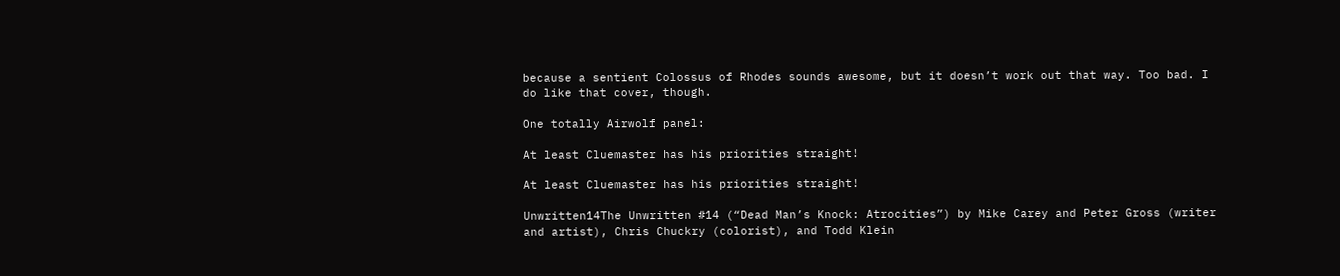because a sentient Colossus of Rhodes sounds awesome, but it doesn’t work out that way. Too bad. I do like that cover, though.

One totally Airwolf panel:

At least Cluemaster has his priorities straight!

At least Cluemaster has his priorities straight!

Unwritten14The Unwritten #14 (“Dead Man’s Knock: Atrocities”) by Mike Carey and Peter Gross (writer and artist), Chris Chuckry (colorist), and Todd Klein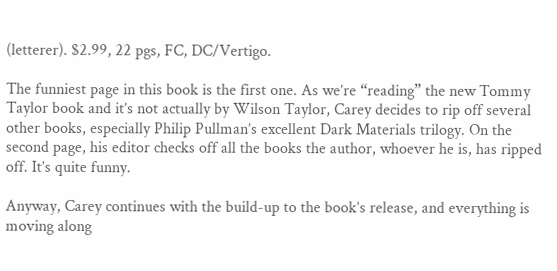(letterer). $2.99, 22 pgs, FC, DC/Vertigo.

The funniest page in this book is the first one. As we’re “reading” the new Tommy Taylor book and it’s not actually by Wilson Taylor, Carey decides to rip off several other books, especially Philip Pullman’s excellent Dark Materials trilogy. On the second page, his editor checks off all the books the author, whoever he is, has ripped off. It’s quite funny.

Anyway, Carey continues with the build-up to the book’s release, and everything is moving along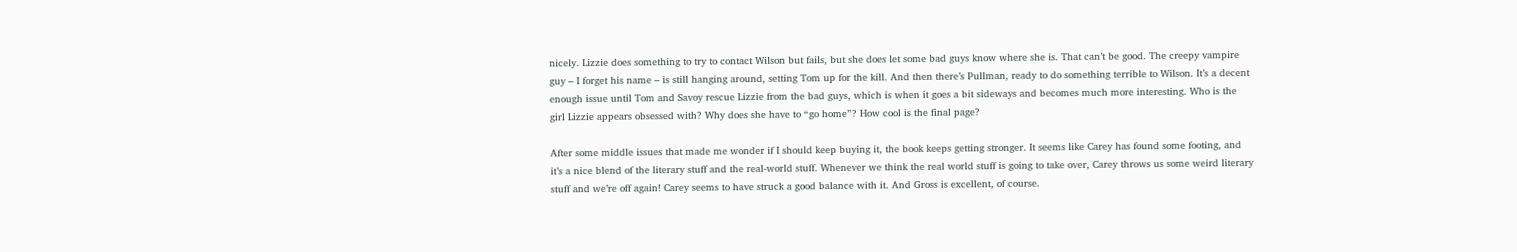nicely. Lizzie does something to try to contact Wilson but fails, but she does let some bad guys know where she is. That can’t be good. The creepy vampire guy – I forget his name – is still hanging around, setting Tom up for the kill. And then there’s Pullman, ready to do something terrible to Wilson. It’s a decent enough issue until Tom and Savoy rescue Lizzie from the bad guys, which is when it goes a bit sideways and becomes much more interesting. Who is the girl Lizzie appears obsessed with? Why does she have to “go home”? How cool is the final page?

After some middle issues that made me wonder if I should keep buying it, the book keeps getting stronger. It seems like Carey has found some footing, and it’s a nice blend of the literary stuff and the real-world stuff. Whenever we think the real world stuff is going to take over, Carey throws us some weird literary stuff and we’re off again! Carey seems to have struck a good balance with it. And Gross is excellent, of course.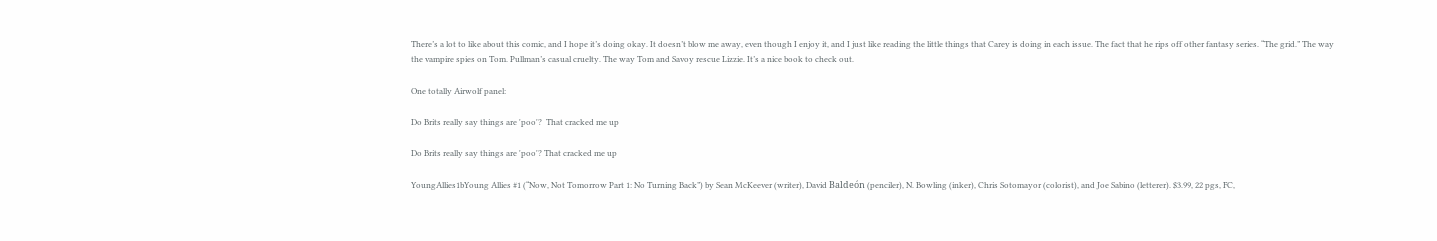There’s a lot to like about this comic, and I hope it’s doing okay. It doesn’t blow me away, even though I enjoy it, and I just like reading the little things that Carey is doing in each issue. The fact that he rips off other fantasy series. “The grid.” The way the vampire spies on Tom. Pullman’s casual cruelty. The way Tom and Savoy rescue Lizzie. It’s a nice book to check out.

One totally Airwolf panel:

Do Brits really say things are 'poo'?  That cracked me up

Do Brits really say things are 'poo'? That cracked me up

YoungAllies1bYoung Allies #1 (“Now, Not Tomorrow Part 1: No Turning Back”) by Sean McKeever (writer), David Baldeón (penciler), N. Bowling (inker), Chris Sotomayor (colorist), and Joe Sabino (letterer). $3.99, 22 pgs, FC,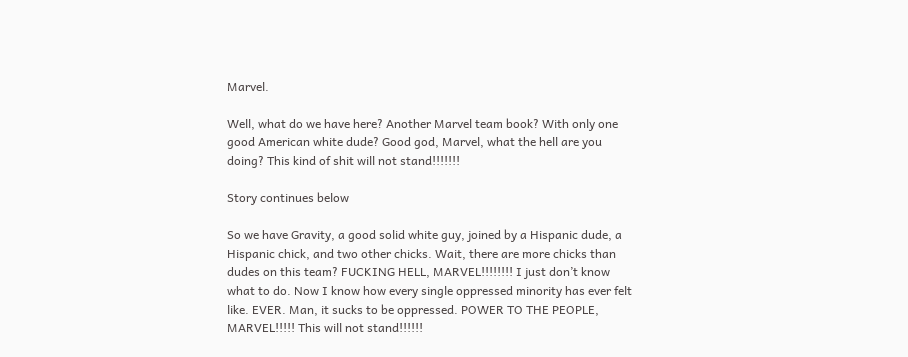Marvel.

Well, what do we have here? Another Marvel team book? With only one good American white dude? Good god, Marvel, what the hell are you doing? This kind of shit will not stand!!!!!!!

Story continues below

So we have Gravity, a good solid white guy, joined by a Hispanic dude, a Hispanic chick, and two other chicks. Wait, there are more chicks than dudes on this team? FUCKING HELL, MARVEL!!!!!!!! I just don’t know what to do. Now I know how every single oppressed minority has ever felt like. EVER. Man, it sucks to be oppressed. POWER TO THE PEOPLE, MARVEL!!!!! This will not stand!!!!!!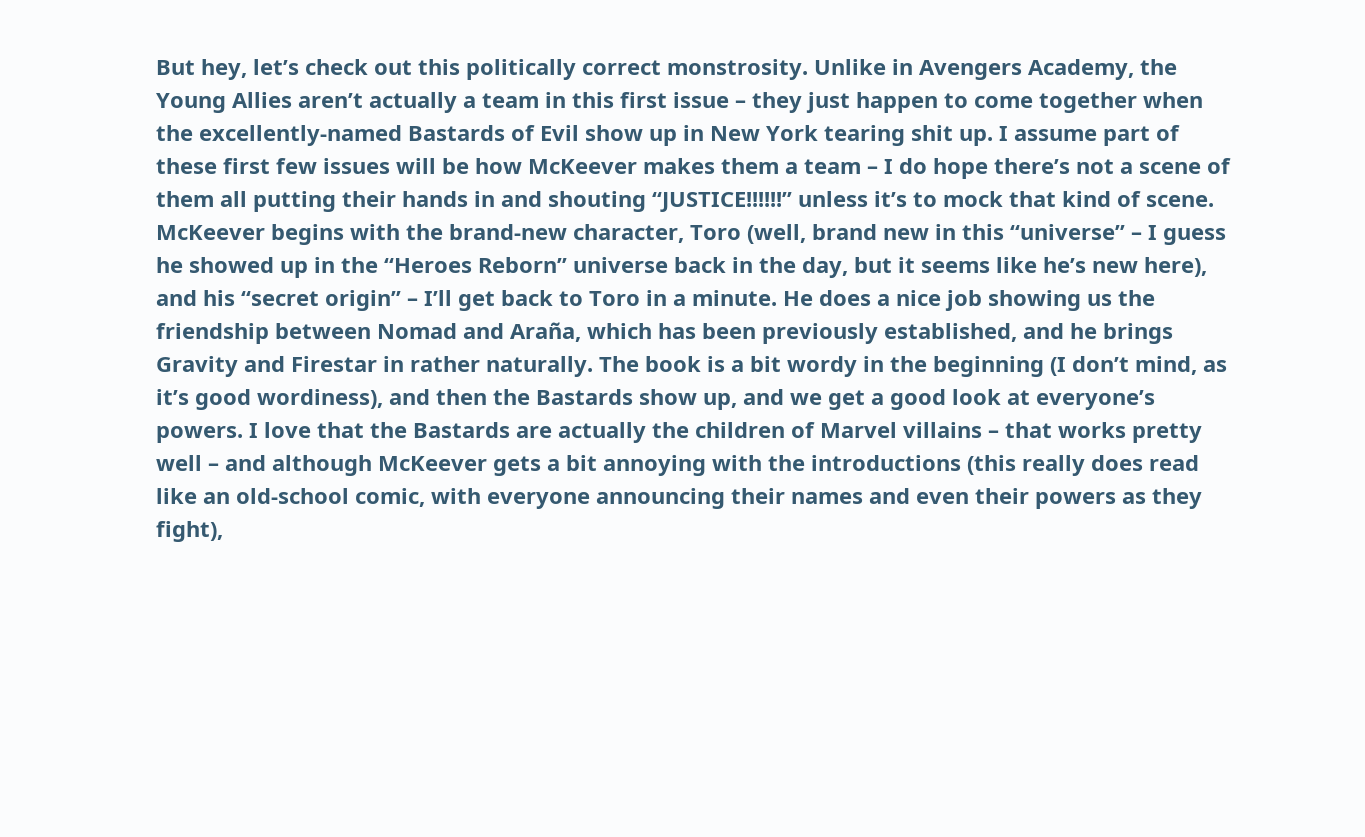But hey, let’s check out this politically correct monstrosity. Unlike in Avengers Academy, the Young Allies aren’t actually a team in this first issue – they just happen to come together when the excellently-named Bastards of Evil show up in New York tearing shit up. I assume part of these first few issues will be how McKeever makes them a team – I do hope there’s not a scene of them all putting their hands in and shouting “JUSTICE!!!!!!” unless it’s to mock that kind of scene. McKeever begins with the brand-new character, Toro (well, brand new in this “universe” – I guess he showed up in the “Heroes Reborn” universe back in the day, but it seems like he’s new here), and his “secret origin” – I’ll get back to Toro in a minute. He does a nice job showing us the friendship between Nomad and Araña, which has been previously established, and he brings Gravity and Firestar in rather naturally. The book is a bit wordy in the beginning (I don’t mind, as it’s good wordiness), and then the Bastards show up, and we get a good look at everyone’s powers. I love that the Bastards are actually the children of Marvel villains – that works pretty well – and although McKeever gets a bit annoying with the introductions (this really does read like an old-school comic, with everyone announcing their names and even their powers as they fight),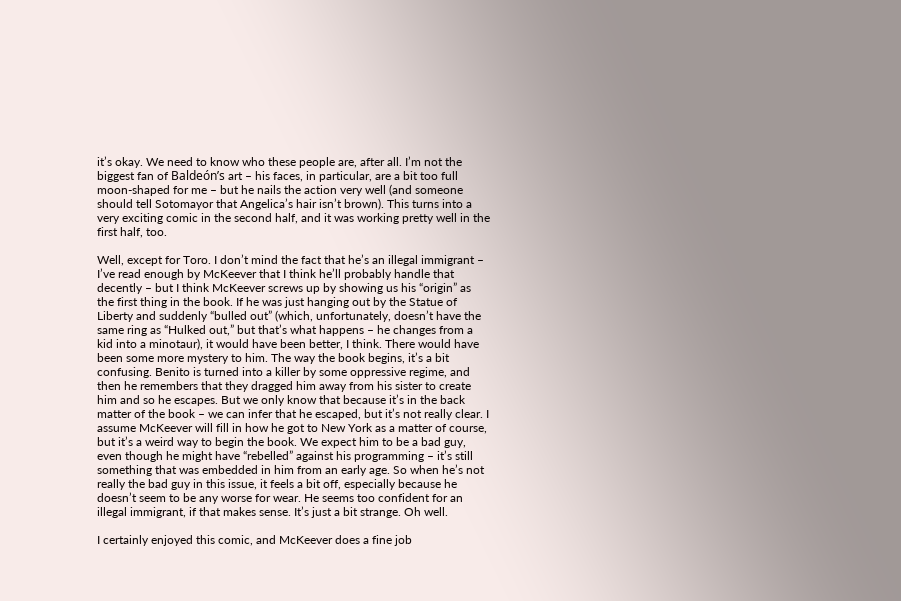it’s okay. We need to know who these people are, after all. I’m not the biggest fan of Baldeón’s art – his faces, in particular, are a bit too full moon-shaped for me – but he nails the action very well (and someone should tell Sotomayor that Angelica’s hair isn’t brown). This turns into a very exciting comic in the second half, and it was working pretty well in the first half, too.

Well, except for Toro. I don’t mind the fact that he’s an illegal immigrant – I’ve read enough by McKeever that I think he’ll probably handle that decently – but I think McKeever screws up by showing us his “origin” as the first thing in the book. If he was just hanging out by the Statue of Liberty and suddenly “bulled out” (which, unfortunately, doesn’t have the same ring as “Hulked out,” but that’s what happens – he changes from a kid into a minotaur), it would have been better, I think. There would have been some more mystery to him. The way the book begins, it’s a bit confusing. Benito is turned into a killer by some oppressive regime, and then he remembers that they dragged him away from his sister to create him and so he escapes. But we only know that because it’s in the back matter of the book – we can infer that he escaped, but it’s not really clear. I assume McKeever will fill in how he got to New York as a matter of course, but it’s a weird way to begin the book. We expect him to be a bad guy, even though he might have “rebelled” against his programming – it’s still something that was embedded in him from an early age. So when he’s not really the bad guy in this issue, it feels a bit off, especially because he doesn’t seem to be any worse for wear. He seems too confident for an illegal immigrant, if that makes sense. It’s just a bit strange. Oh well.

I certainly enjoyed this comic, and McKeever does a fine job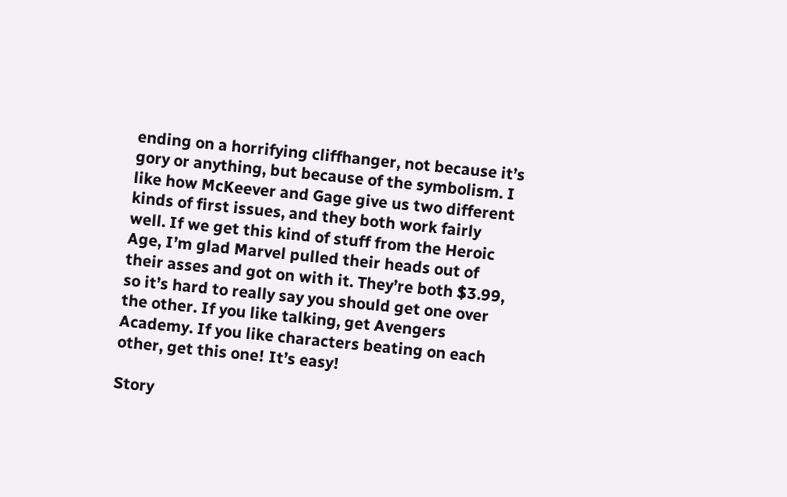ending on a horrifying cliffhanger, not because it’s gory or anything, but because of the symbolism. I like how McKeever and Gage give us two different kinds of first issues, and they both work fairly well. If we get this kind of stuff from the Heroic Age, I’m glad Marvel pulled their heads out of their asses and got on with it. They’re both $3.99, so it’s hard to really say you should get one over the other. If you like talking, get Avengers Academy. If you like characters beating on each other, get this one! It’s easy!

Story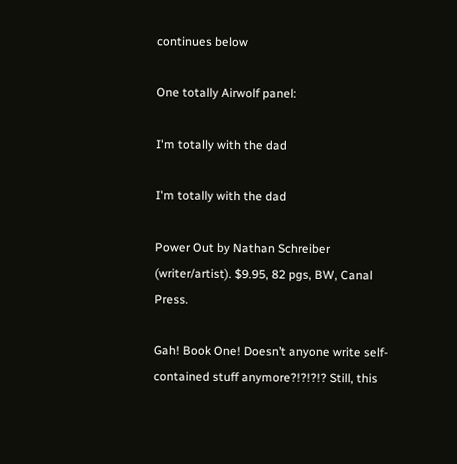continues below

One totally Airwolf panel:

I'm totally with the dad

I'm totally with the dad

Power Out by Nathan Schreiber (writer/artist). $9.95, 82 pgs, BW, Canal Press.

Gah! Book One! Doesn’t anyone write self-contained stuff anymore?!?!?!? Still, this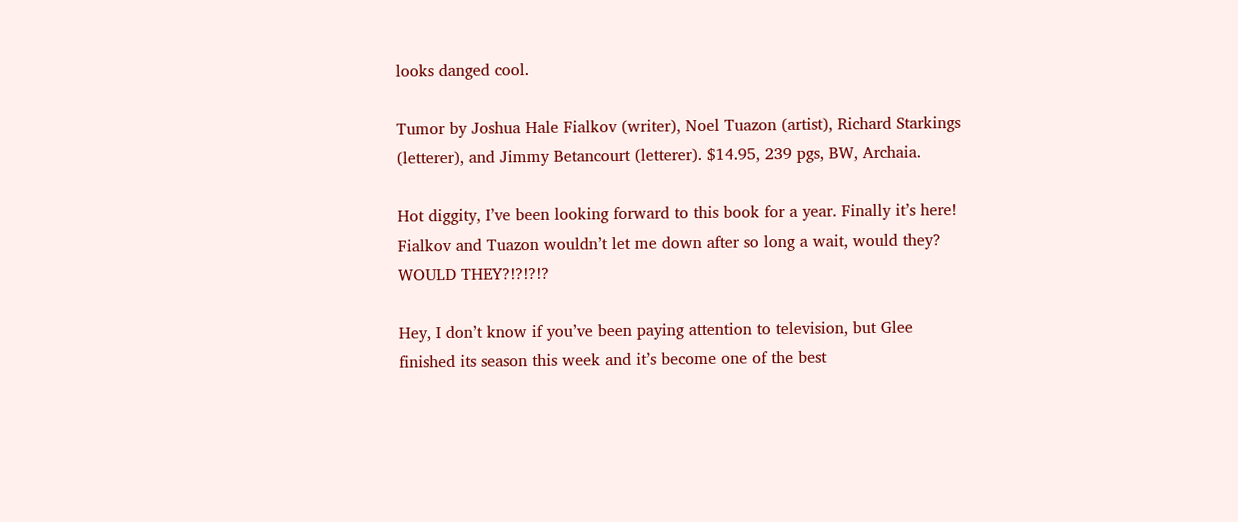looks danged cool.

Tumor by Joshua Hale Fialkov (writer), Noel Tuazon (artist), Richard Starkings (letterer), and Jimmy Betancourt (letterer). $14.95, 239 pgs, BW, Archaia.

Hot diggity, I’ve been looking forward to this book for a year. Finally it’s here! Fialkov and Tuazon wouldn’t let me down after so long a wait, would they? WOULD THEY?!?!?!?

Hey, I don’t know if you’ve been paying attention to television, but Glee finished its season this week and it’s become one of the best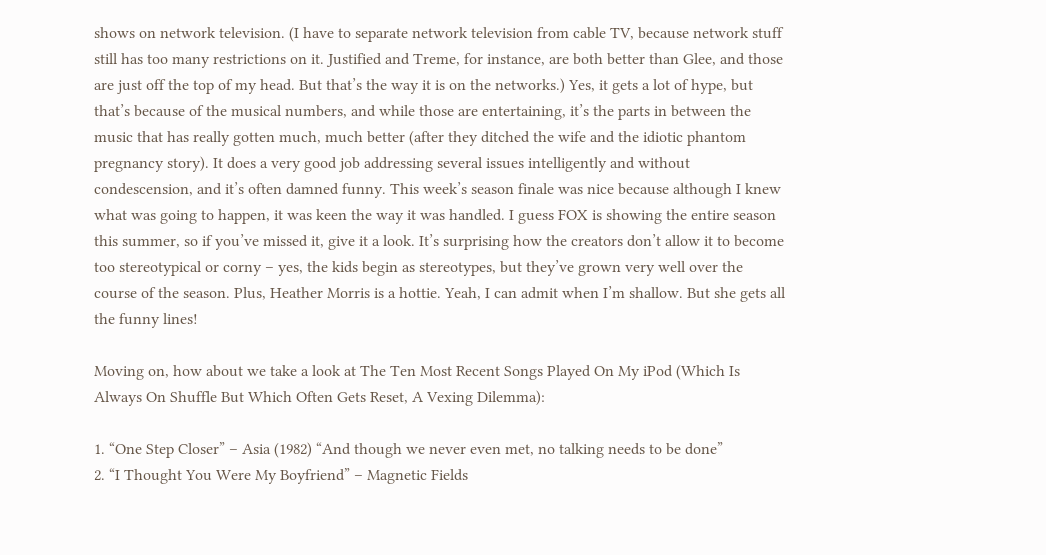shows on network television. (I have to separate network television from cable TV, because network stuff still has too many restrictions on it. Justified and Treme, for instance, are both better than Glee, and those are just off the top of my head. But that’s the way it is on the networks.) Yes, it gets a lot of hype, but that’s because of the musical numbers, and while those are entertaining, it’s the parts in between the music that has really gotten much, much better (after they ditched the wife and the idiotic phantom pregnancy story). It does a very good job addressing several issues intelligently and without condescension, and it’s often damned funny. This week’s season finale was nice because although I knew what was going to happen, it was keen the way it was handled. I guess FOX is showing the entire season this summer, so if you’ve missed it, give it a look. It’s surprising how the creators don’t allow it to become too stereotypical or corny – yes, the kids begin as stereotypes, but they’ve grown very well over the course of the season. Plus, Heather Morris is a hottie. Yeah, I can admit when I’m shallow. But she gets all the funny lines!

Moving on, how about we take a look at The Ten Most Recent Songs Played On My iPod (Which Is Always On Shuffle But Which Often Gets Reset, A Vexing Dilemma):

1. “One Step Closer” – Asia (1982) “And though we never even met, no talking needs to be done”
2. “I Thought You Were My Boyfriend” – Magnetic Fields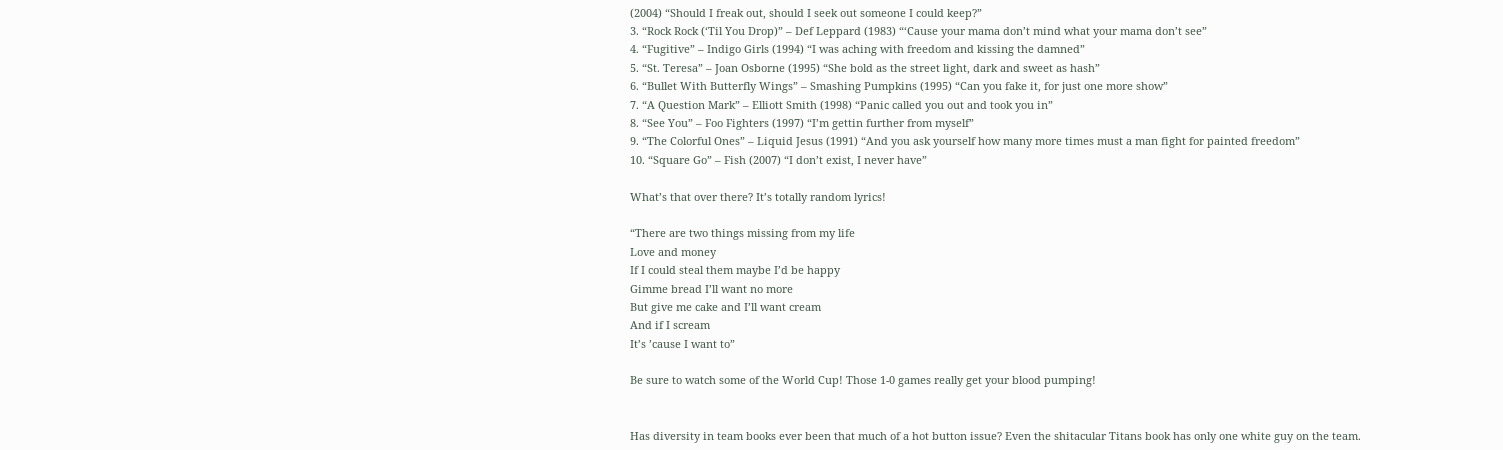(2004) “Should I freak out, should I seek out someone I could keep?”
3. “Rock Rock (‘Til You Drop)” – Def Leppard (1983) “‘Cause your mama don’t mind what your mama don’t see”
4. “Fugitive” – Indigo Girls (1994) “I was aching with freedom and kissing the damned”
5. “St. Teresa” – Joan Osborne (1995) “She bold as the street light, dark and sweet as hash”
6. “Bullet With Butterfly Wings” – Smashing Pumpkins (1995) “Can you fake it, for just one more show”
7. “A Question Mark” – Elliott Smith (1998) “Panic called you out and took you in”
8. “See You” – Foo Fighters (1997) “I’m gettin further from myself”
9. “The Colorful Ones” – Liquid Jesus (1991) “And you ask yourself how many more times must a man fight for painted freedom”
10. “Square Go” – Fish (2007) “I don’t exist, I never have”

What’s that over there? It’s totally random lyrics!

“There are two things missing from my life
Love and money
If I could steal them maybe I’d be happy
Gimme bread I’ll want no more
But give me cake and I’ll want cream
And if I scream
It’s ’cause I want to”

Be sure to watch some of the World Cup! Those 1-0 games really get your blood pumping!


Has diversity in team books ever been that much of a hot button issue? Even the shitacular Titans book has only one white guy on the team.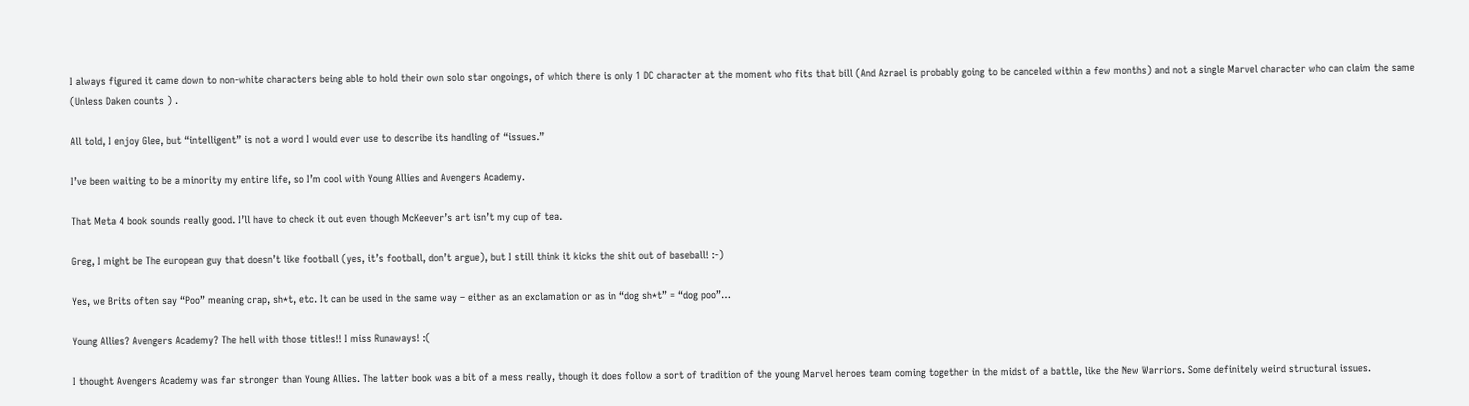I always figured it came down to non-white characters being able to hold their own solo star ongoings, of which there is only 1 DC character at the moment who fits that bill (And Azrael is probably going to be canceled within a few months) and not a single Marvel character who can claim the same (Unless Daken counts ) .

All told, I enjoy Glee, but “intelligent” is not a word I would ever use to describe its handling of “issues.”

I’ve been waiting to be a minority my entire life, so I’m cool with Young Allies and Avengers Academy.

That Meta 4 book sounds really good. I’ll have to check it out even though McKeever’s art isn’t my cup of tea.

Greg, I might be The european guy that doesn’t like football (yes, it’s football, don’t argue), but I still think it kicks the shit out of baseball! :-)

Yes, we Brits often say “Poo” meaning crap, sh*t, etc. It can be used in the same way – either as an exclamation or as in “dog sh*t” = “dog poo”…

Young Allies? Avengers Academy? The hell with those titles!! I miss Runaways! :(

I thought Avengers Academy was far stronger than Young Allies. The latter book was a bit of a mess really, though it does follow a sort of tradition of the young Marvel heroes team coming together in the midst of a battle, like the New Warriors. Some definitely weird structural issues.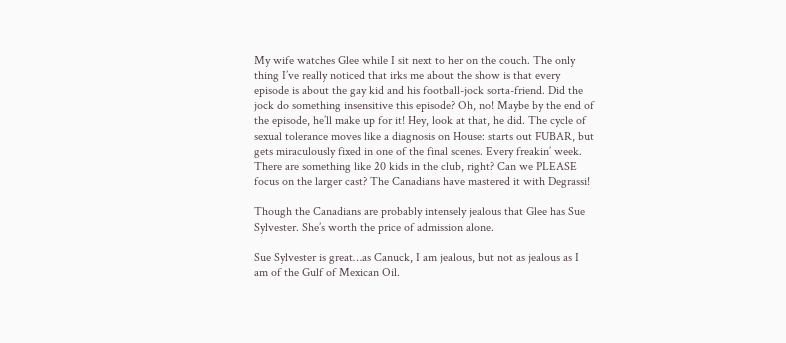My wife watches Glee while I sit next to her on the couch. The only thing I’ve really noticed that irks me about the show is that every episode is about the gay kid and his football-jock sorta-friend. Did the jock do something insensitive this episode? Oh, no! Maybe by the end of the episode, he’ll make up for it! Hey, look at that, he did. The cycle of sexual tolerance moves like a diagnosis on House: starts out FUBAR, but gets miraculously fixed in one of the final scenes. Every freakin’ week. There are something like 20 kids in the club, right? Can we PLEASE focus on the larger cast? The Canadians have mastered it with Degrassi!

Though the Canadians are probably intensely jealous that Glee has Sue Sylvester. She’s worth the price of admission alone.

Sue Sylvester is great…as Canuck, I am jealous, but not as jealous as I am of the Gulf of Mexican Oil.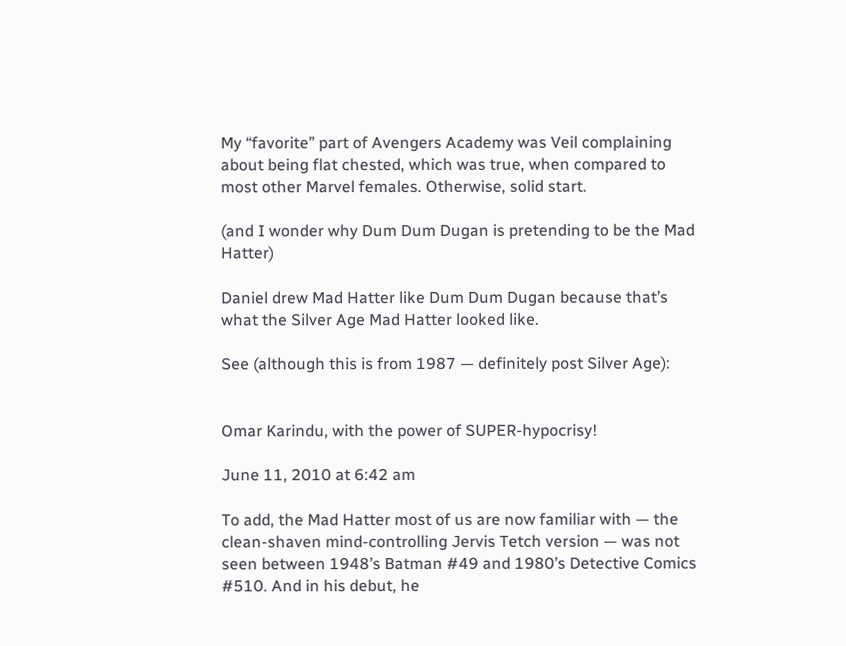My “favorite” part of Avengers Academy was Veil complaining about being flat chested, which was true, when compared to most other Marvel females. Otherwise, solid start.

(and I wonder why Dum Dum Dugan is pretending to be the Mad Hatter)

Daniel drew Mad Hatter like Dum Dum Dugan because that’s what the Silver Age Mad Hatter looked like.

See (although this is from 1987 — definitely post Silver Age):


Omar Karindu, with the power of SUPER-hypocrisy!

June 11, 2010 at 6:42 am

To add, the Mad Hatter most of us are now familiar with — the clean-shaven mind-controlling Jervis Tetch version — was not seen between 1948’s Batman #49 and 1980’s Detective Comics #510. And in his debut, he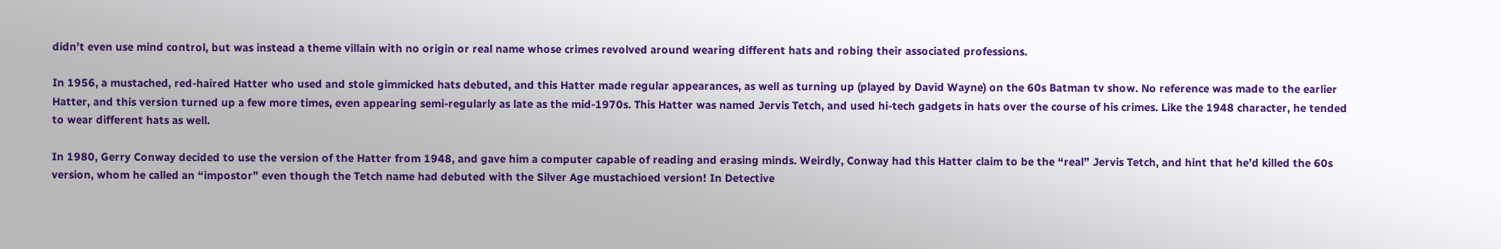didn’t even use mind control, but was instead a theme villain with no origin or real name whose crimes revolved around wearing different hats and robing their associated professions.

In 1956, a mustached, red-haired Hatter who used and stole gimmicked hats debuted, and this Hatter made regular appearances, as well as turning up (played by David Wayne) on the 60s Batman tv show. No reference was made to the earlier Hatter, and this version turned up a few more times, even appearing semi-regularly as late as the mid-1970s. This Hatter was named Jervis Tetch, and used hi-tech gadgets in hats over the course of his crimes. Like the 1948 character, he tended to wear different hats as well.

In 1980, Gerry Conway decided to use the version of the Hatter from 1948, and gave him a computer capable of reading and erasing minds. Weirdly, Conway had this Hatter claim to be the “real” Jervis Tetch, and hint that he’d killed the 60s version, whom he called an “impostor” even though the Tetch name had debuted with the Silver Age mustachioed version! In Detective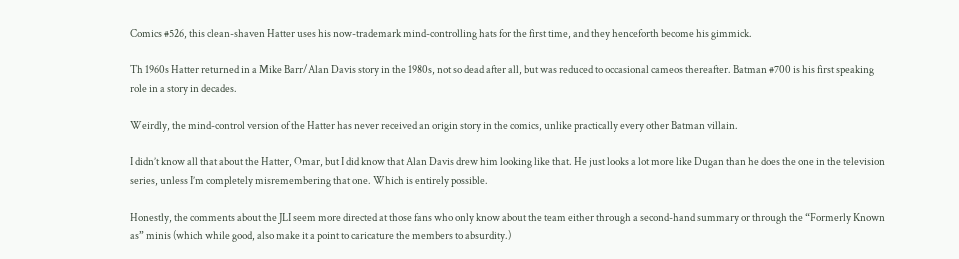Comics #526, this clean-shaven Hatter uses his now-trademark mind-controlling hats for the first time, and they henceforth become his gimmick.

Th 1960s Hatter returned in a Mike Barr/Alan Davis story in the 1980s, not so dead after all, but was reduced to occasional cameos thereafter. Batman #700 is his first speaking role in a story in decades.

Weirdly, the mind-control version of the Hatter has never received an origin story in the comics, unlike practically every other Batman villain.

I didn’t know all that about the Hatter, Omar, but I did know that Alan Davis drew him looking like that. He just looks a lot more like Dugan than he does the one in the television series, unless I’m completely misremembering that one. Which is entirely possible.

Honestly, the comments about the JLI seem more directed at those fans who only know about the team either through a second-hand summary or through the “Formerly Known as” minis (which while good, also make it a point to caricature the members to absurdity.)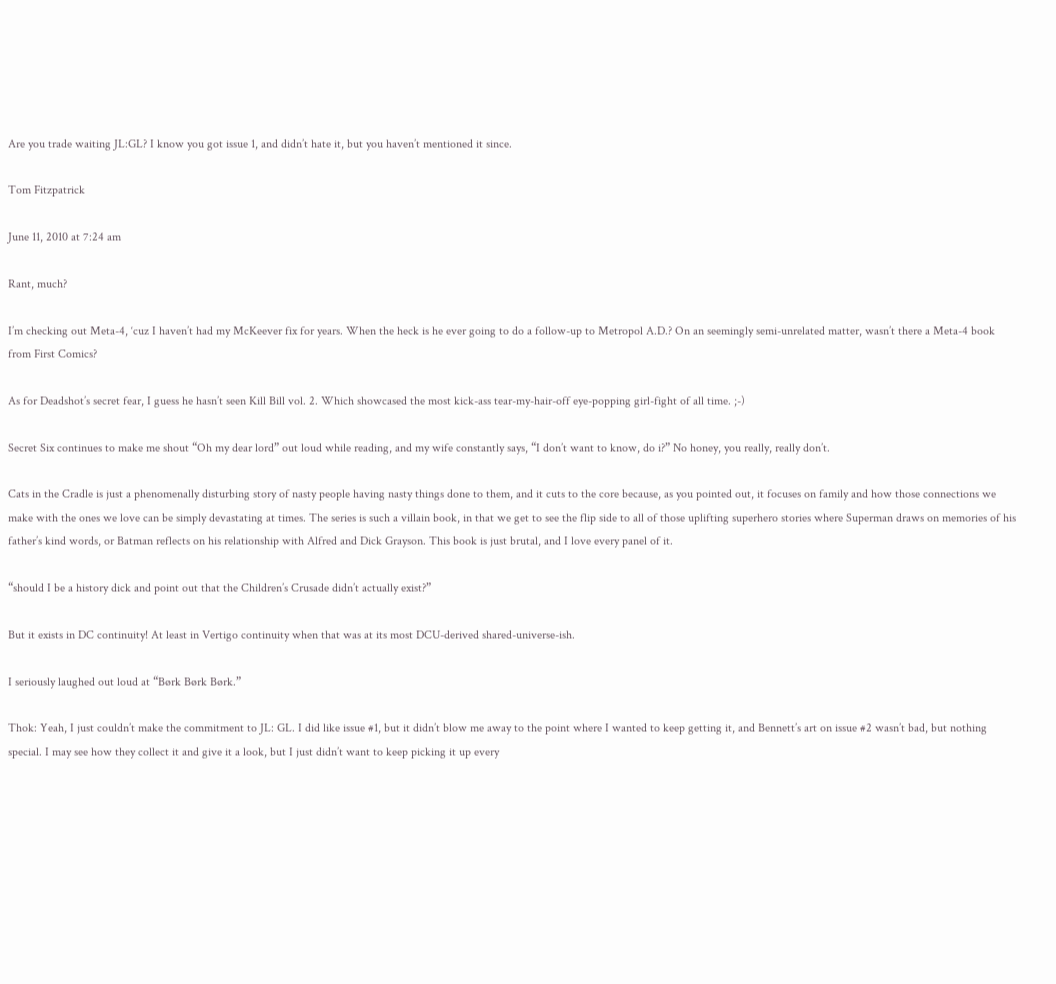Are you trade waiting JL:GL? I know you got issue 1, and didn’t hate it, but you haven’t mentioned it since.

Tom Fitzpatrick

June 11, 2010 at 7:24 am

Rant, much?

I’m checking out Meta-4, ‘cuz I haven’t had my McKeever fix for years. When the heck is he ever going to do a follow-up to Metropol A.D.? On an seemingly semi-unrelated matter, wasn’t there a Meta-4 book from First Comics?

As for Deadshot’s secret fear, I guess he hasn’t seen Kill Bill vol. 2. Which showcased the most kick-ass tear-my-hair-off eye-popping girl-fight of all time. ;-)

Secret Six continues to make me shout “Oh my dear lord” out loud while reading, and my wife constantly says, “I don’t want to know, do i?” No honey, you really, really don’t.

Cats in the Cradle is just a phenomenally disturbing story of nasty people having nasty things done to them, and it cuts to the core because, as you pointed out, it focuses on family and how those connections we make with the ones we love can be simply devastating at times. The series is such a villain book, in that we get to see the flip side to all of those uplifting superhero stories where Superman draws on memories of his father’s kind words, or Batman reflects on his relationship with Alfred and Dick Grayson. This book is just brutal, and I love every panel of it.

“should I be a history dick and point out that the Children’s Crusade didn’t actually exist?”

But it exists in DC continuity! At least in Vertigo continuity when that was at its most DCU-derived shared-universe-ish.

I seriously laughed out loud at “Børk Børk Børk.”

Thok: Yeah, I just couldn’t make the commitment to JL: GL. I did like issue #1, but it didn’t blow me away to the point where I wanted to keep getting it, and Bennett’s art on issue #2 wasn’t bad, but nothing special. I may see how they collect it and give it a look, but I just didn’t want to keep picking it up every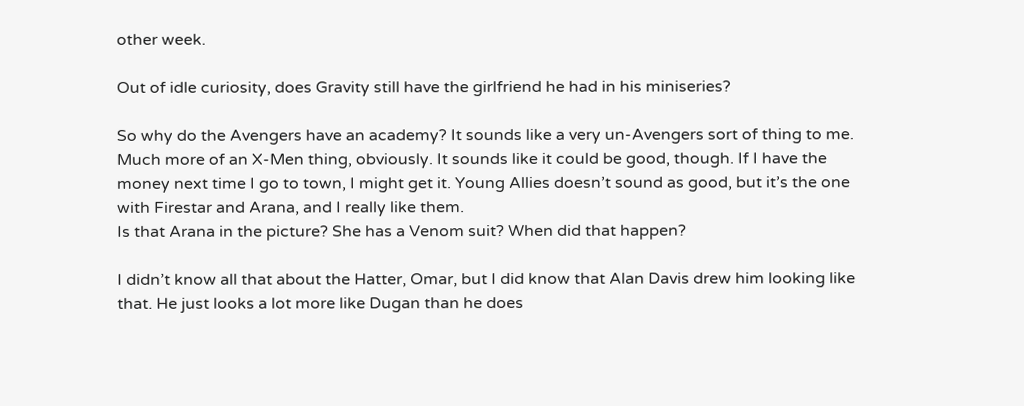other week.

Out of idle curiosity, does Gravity still have the girlfriend he had in his miniseries?

So why do the Avengers have an academy? It sounds like a very un-Avengers sort of thing to me. Much more of an X-Men thing, obviously. It sounds like it could be good, though. If I have the money next time I go to town, I might get it. Young Allies doesn’t sound as good, but it’s the one with Firestar and Arana, and I really like them.
Is that Arana in the picture? She has a Venom suit? When did that happen?

I didn’t know all that about the Hatter, Omar, but I did know that Alan Davis drew him looking like that. He just looks a lot more like Dugan than he does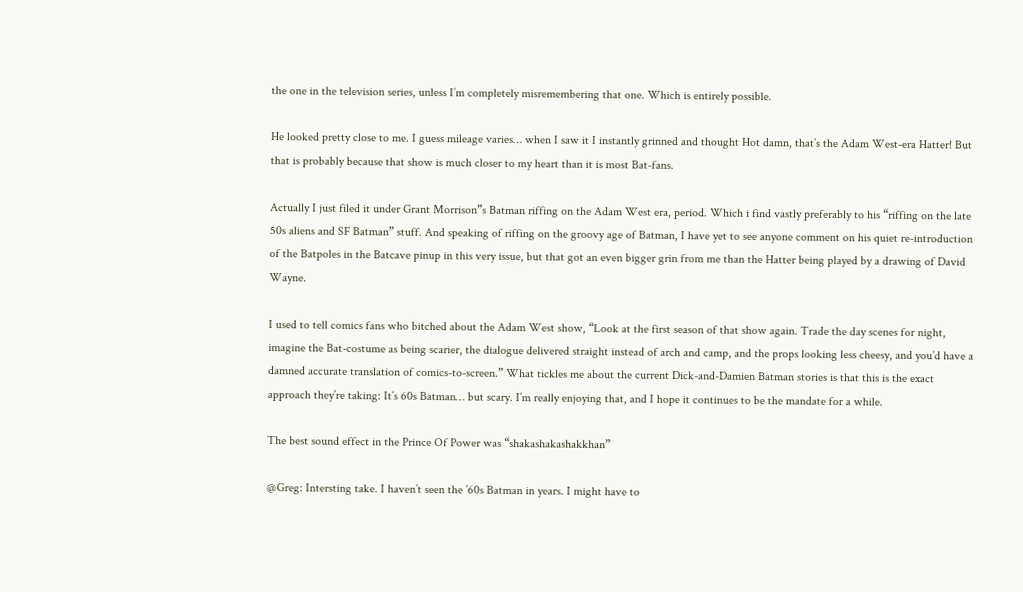the one in the television series, unless I’m completely misremembering that one. Which is entirely possible.

He looked pretty close to me. I guess mileage varies… when I saw it I instantly grinned and thought Hot damn, that’s the Adam West-era Hatter! But that is probably because that show is much closer to my heart than it is most Bat-fans.

Actually I just filed it under Grant Morrison”s Batman riffing on the Adam West era, period. Which i find vastly preferably to his “riffing on the late 50s aliens and SF Batman” stuff. And speaking of riffing on the groovy age of Batman, I have yet to see anyone comment on his quiet re-introduction of the Batpoles in the Batcave pinup in this very issue, but that got an even bigger grin from me than the Hatter being played by a drawing of David Wayne.

I used to tell comics fans who bitched about the Adam West show, “Look at the first season of that show again. Trade the day scenes for night, imagine the Bat-costume as being scarier, the dialogue delivered straight instead of arch and camp, and the props looking less cheesy, and you’d have a damned accurate translation of comics-to-screen.” What tickles me about the current Dick-and-Damien Batman stories is that this is the exact approach they’re taking: It’s 60s Batman… but scary. I’m really enjoying that, and I hope it continues to be the mandate for a while.

The best sound effect in the Prince Of Power was “shakashakashakkhan”

@Greg: Intersting take. I haven’t seen the ’60s Batman in years. I might have to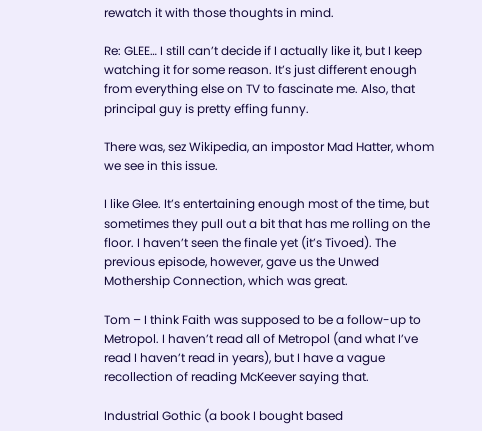rewatch it with those thoughts in mind.

Re: GLEE… I still can’t decide if I actually like it, but I keep watching it for some reason. It’s just different enough from everything else on TV to fascinate me. Also, that principal guy is pretty effing funny.

There was, sez Wikipedia, an impostor Mad Hatter, whom we see in this issue.

I like Glee. It’s entertaining enough most of the time, but sometimes they pull out a bit that has me rolling on the floor. I haven’t seen the finale yet (it’s Tivoed). The previous episode, however, gave us the Unwed Mothership Connection, which was great.

Tom – I think Faith was supposed to be a follow-up to Metropol. I haven’t read all of Metropol (and what I’ve read I haven’t read in years), but I have a vague recollection of reading McKeever saying that.

Industrial Gothic (a book I bought based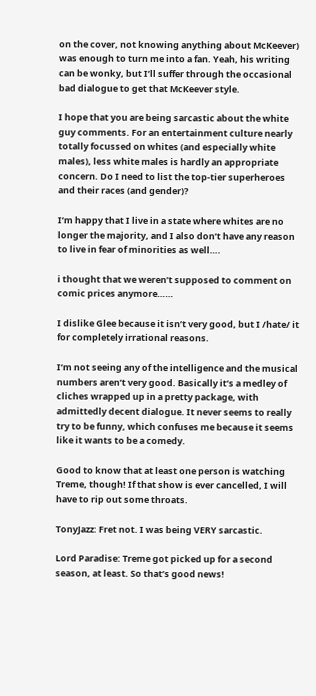on the cover, not knowing anything about McKeever) was enough to turn me into a fan. Yeah, his writing can be wonky, but I’ll suffer through the occasional bad dialogue to get that McKeever style.

I hope that you are being sarcastic about the white guy comments. For an entertainment culture nearly totally focussed on whites (and especially white males), less white males is hardly an appropriate concern. Do I need to list the top-tier superheroes and their races (and gender)?

I’m happy that I live in a state where whites are no longer the majority, and I also don’t have any reason to live in fear of minorities as well….

i thought that we weren’t supposed to comment on comic prices anymore……

I dislike Glee because it isn’t very good, but I /hate/ it for completely irrational reasons.

I’m not seeing any of the intelligence and the musical numbers aren’t very good. Basically it’s a medley of cliches wrapped up in a pretty package, with admittedly decent dialogue. It never seems to really try to be funny, which confuses me because it seems like it wants to be a comedy.

Good to know that at least one person is watching Treme, though! If that show is ever cancelled, I will have to rip out some throats.

TonyJazz: Fret not. I was being VERY sarcastic.

Lord Paradise: Treme got picked up for a second season, at least. So that’s good news!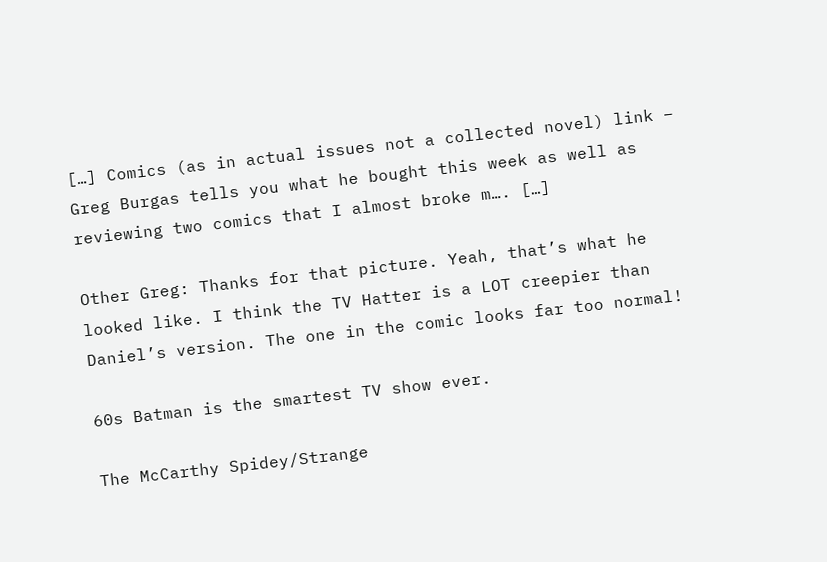[…] Comics (as in actual issues not a collected novel) link – Greg Burgas tells you what he bought this week as well as reviewing two comics that I almost broke m…. […]

Other Greg: Thanks for that picture. Yeah, that’s what he looked like. I think the TV Hatter is a LOT creepier than Daniel’s version. The one in the comic looks far too normal!

60s Batman is the smartest TV show ever.

The McCarthy Spidey/Strange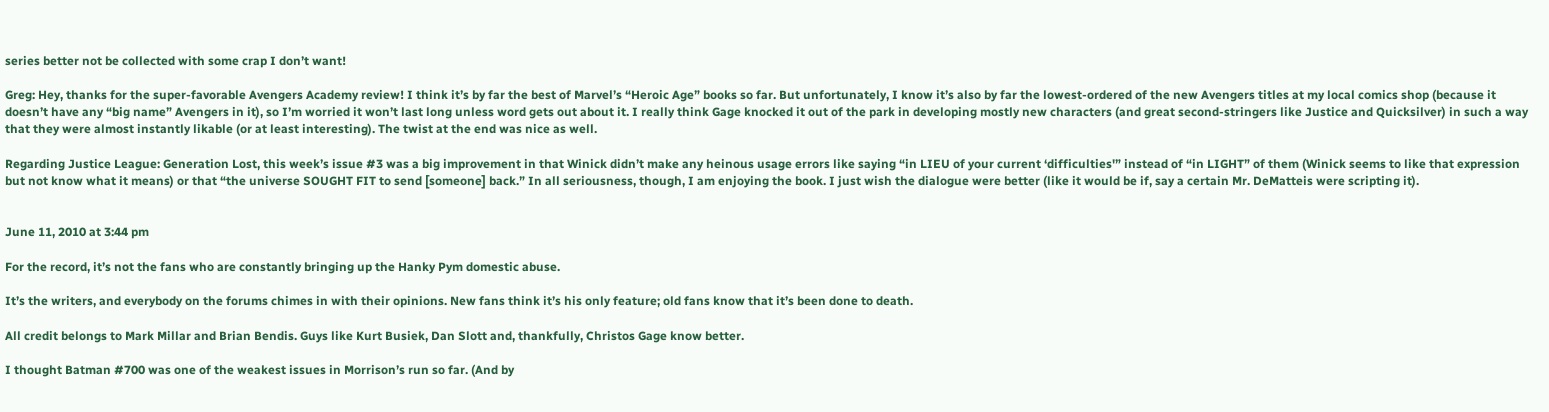series better not be collected with some crap I don’t want!

Greg: Hey, thanks for the super-favorable Avengers Academy review! I think it’s by far the best of Marvel’s “Heroic Age” books so far. But unfortunately, I know it’s also by far the lowest-ordered of the new Avengers titles at my local comics shop (because it doesn’t have any “big name” Avengers in it), so I’m worried it won’t last long unless word gets out about it. I really think Gage knocked it out of the park in developing mostly new characters (and great second-stringers like Justice and Quicksilver) in such a way that they were almost instantly likable (or at least interesting). The twist at the end was nice as well.

Regarding Justice League: Generation Lost, this week’s issue #3 was a big improvement in that Winick didn’t make any heinous usage errors like saying “in LIEU of your current ‘difficulties'” instead of “in LIGHT” of them (Winick seems to like that expression but not know what it means) or that “the universe SOUGHT FIT to send [someone] back.” In all seriousness, though, I am enjoying the book. I just wish the dialogue were better (like it would be if, say a certain Mr. DeMatteis were scripting it).


June 11, 2010 at 3:44 pm

For the record, it’s not the fans who are constantly bringing up the Hanky Pym domestic abuse.

It’s the writers, and everybody on the forums chimes in with their opinions. New fans think it’s his only feature; old fans know that it’s been done to death.

All credit belongs to Mark Millar and Brian Bendis. Guys like Kurt Busiek, Dan Slott and, thankfully, Christos Gage know better.

I thought Batman #700 was one of the weakest issues in Morrison’s run so far. (And by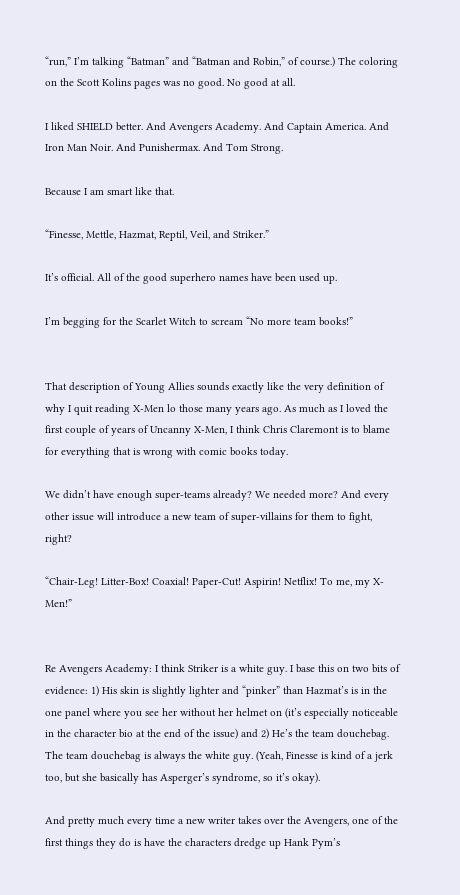“run,” I’m talking “Batman” and “Batman and Robin,” of course.) The coloring on the Scott Kolins pages was no good. No good at all.

I liked SHIELD better. And Avengers Academy. And Captain America. And Iron Man Noir. And Punishermax. And Tom Strong.

Because I am smart like that.

“Finesse, Mettle, Hazmat, Reptil, Veil, and Striker.”

It’s official. All of the good superhero names have been used up.

I’m begging for the Scarlet Witch to scream “No more team books!”


That description of Young Allies sounds exactly like the very definition of why I quit reading X-Men lo those many years ago. As much as I loved the first couple of years of Uncanny X-Men, I think Chris Claremont is to blame for everything that is wrong with comic books today.

We didn’t have enough super-teams already? We needed more? And every other issue will introduce a new team of super-villains for them to fight, right?

“Chair-Leg! Litter-Box! Coaxial! Paper-Cut! Aspirin! Netflix! To me, my X-Men!”


Re Avengers Academy: I think Striker is a white guy. I base this on two bits of evidence: 1) His skin is slightly lighter and “pinker” than Hazmat’s is in the one panel where you see her without her helmet on (it’s especially noticeable in the character bio at the end of the issue) and 2) He’s the team douchebag. The team douchebag is always the white guy. (Yeah, Finesse is kind of a jerk too, but she basically has Asperger’s syndrome, so it’s okay).

And pretty much every time a new writer takes over the Avengers, one of the first things they do is have the characters dredge up Hank Pym’s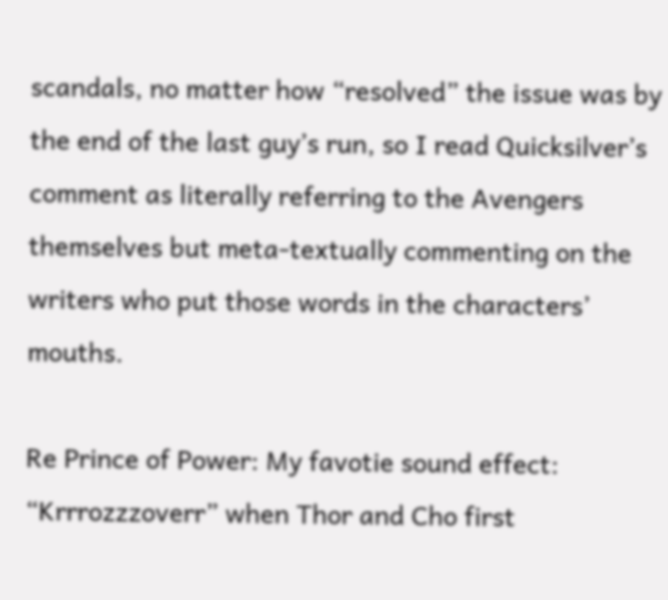scandals, no matter how “resolved” the issue was by the end of the last guy’s run, so I read Quicksilver’s comment as literally referring to the Avengers themselves but meta-textually commenting on the writers who put those words in the characters’ mouths.

Re Prince of Power: My favotie sound effect: “Krrrozzzoverr” when Thor and Cho first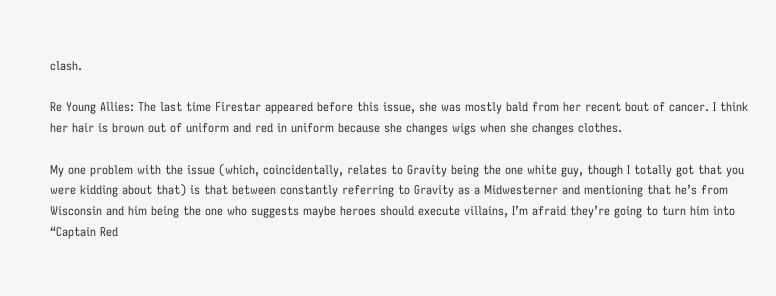clash.

Re Young Allies: The last time Firestar appeared before this issue, she was mostly bald from her recent bout of cancer. I think her hair is brown out of uniform and red in uniform because she changes wigs when she changes clothes.

My one problem with the issue (which, coincidentally, relates to Gravity being the one white guy, though I totally got that you were kidding about that) is that between constantly referring to Gravity as a Midwesterner and mentioning that he’s from Wisconsin and him being the one who suggests maybe heroes should execute villains, I’m afraid they’re going to turn him into “Captain Red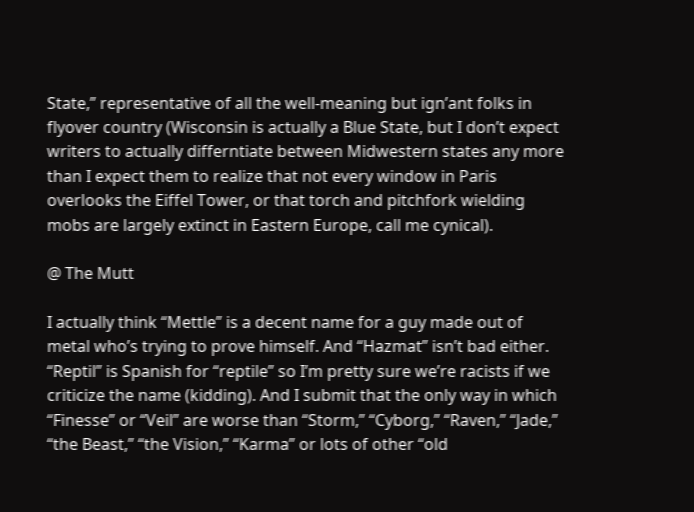State,” representative of all the well-meaning but ign’ant folks in flyover country (Wisconsin is actually a Blue State, but I don’t expect writers to actually differntiate between Midwestern states any more than I expect them to realize that not every window in Paris overlooks the Eiffel Tower, or that torch and pitchfork wielding mobs are largely extinct in Eastern Europe, call me cynical).

@ The Mutt

I actually think “Mettle” is a decent name for a guy made out of metal who’s trying to prove himself. And “Hazmat” isn’t bad either. “Reptil” is Spanish for “reptile” so I’m pretty sure we’re racists if we criticize the name (kidding). And I submit that the only way in which “Finesse” or “Veil” are worse than “Storm,” “Cyborg,” “Raven,” “Jade,” “the Beast,” “the Vision,” “Karma” or lots of other “old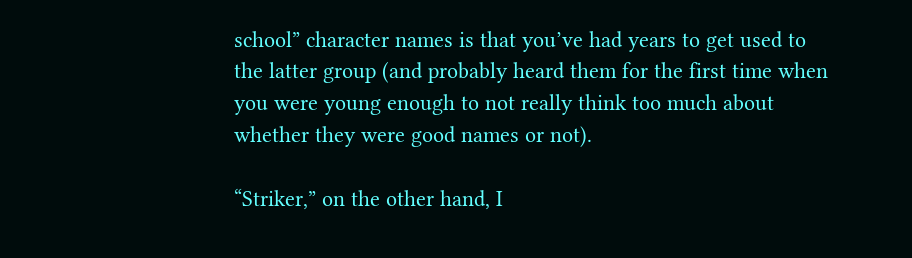school” character names is that you’ve had years to get used to the latter group (and probably heard them for the first time when you were young enough to not really think too much about whether they were good names or not).

“Striker,” on the other hand, I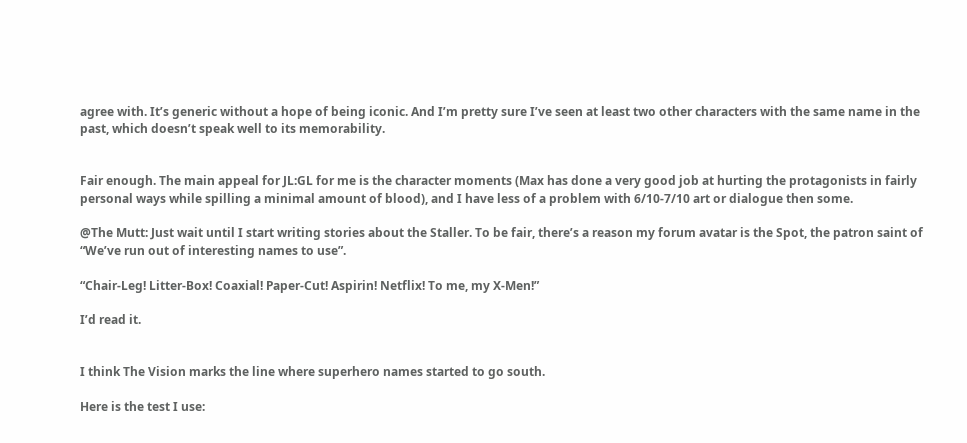agree with. It’s generic without a hope of being iconic. And I’m pretty sure I’ve seen at least two other characters with the same name in the past, which doesn’t speak well to its memorability.


Fair enough. The main appeal for JL:GL for me is the character moments (Max has done a very good job at hurting the protagonists in fairly personal ways while spilling a minimal amount of blood), and I have less of a problem with 6/10-7/10 art or dialogue then some.

@The Mutt: Just wait until I start writing stories about the Staller. To be fair, there’s a reason my forum avatar is the Spot, the patron saint of “We’ve run out of interesting names to use”.

“Chair-Leg! Litter-Box! Coaxial! Paper-Cut! Aspirin! Netflix! To me, my X-Men!”

I’d read it.


I think The Vision marks the line where superhero names started to go south.

Here is the test I use: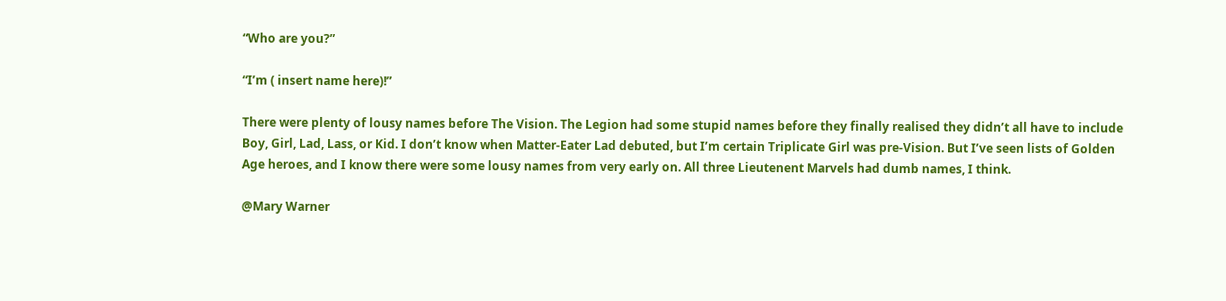“Who are you?”

“I’m ( insert name here)!”

There were plenty of lousy names before The Vision. The Legion had some stupid names before they finally realised they didn’t all have to include Boy, Girl, Lad, Lass, or Kid. I don’t know when Matter-Eater Lad debuted, but I’m certain Triplicate Girl was pre-Vision. But I’ve seen lists of Golden Age heroes, and I know there were some lousy names from very early on. All three Lieutenent Marvels had dumb names, I think.

@Mary Warner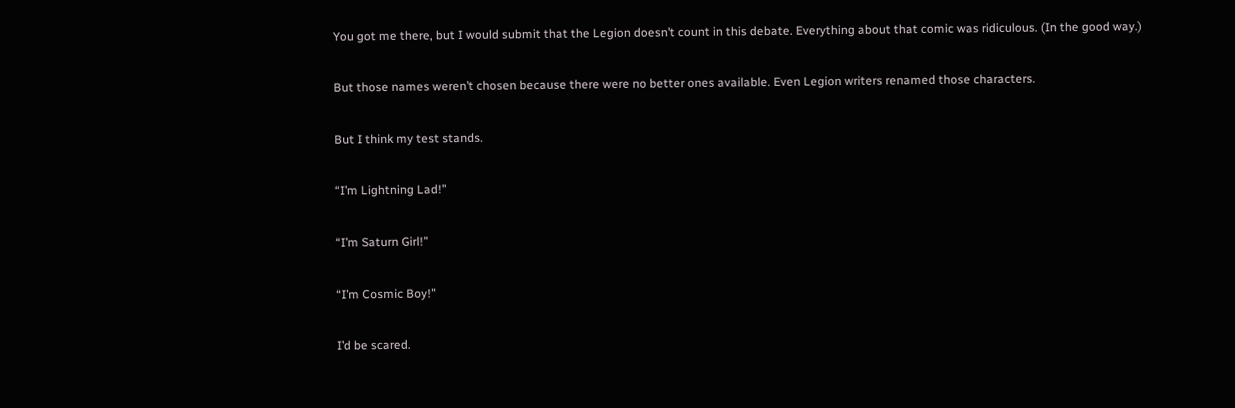You got me there, but I would submit that the Legion doesn’t count in this debate. Everything about that comic was ridiculous. (In the good way.)

But those names weren’t chosen because there were no better ones available. Even Legion writers renamed those characters.

But I think my test stands.

“I’m Lightning Lad!”

“I’m Saturn Girl!”

“I’m Cosmic Boy!”

I’d be scared.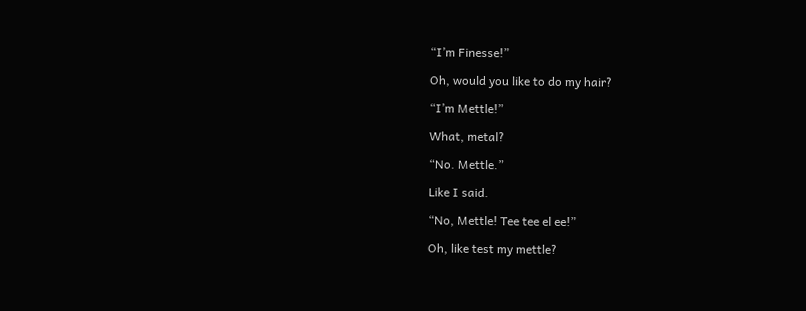“I’m Finesse!”

Oh, would you like to do my hair?

“I’m Mettle!”

What, metal?

“No. Mettle.”

Like I said.

“No, Mettle! Tee tee el ee!”

Oh, like test my mettle?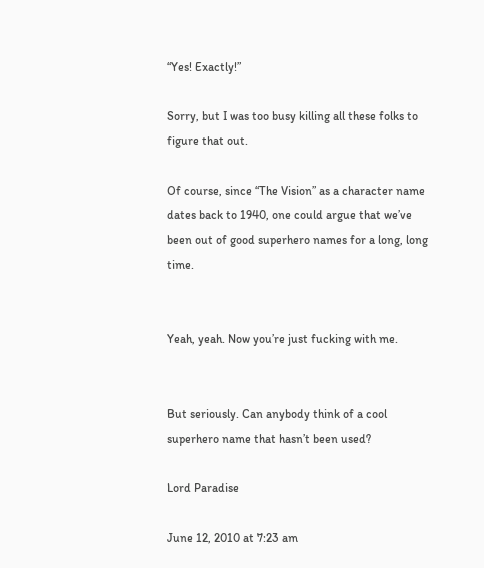“Yes! Exactly!”

Sorry, but I was too busy killing all these folks to figure that out.

Of course, since “The Vision” as a character name dates back to 1940, one could argue that we’ve been out of good superhero names for a long, long time.


Yeah, yeah. Now you’re just fucking with me.


But seriously. Can anybody think of a cool superhero name that hasn’t been used?

Lord Paradise

June 12, 2010 at 7:23 am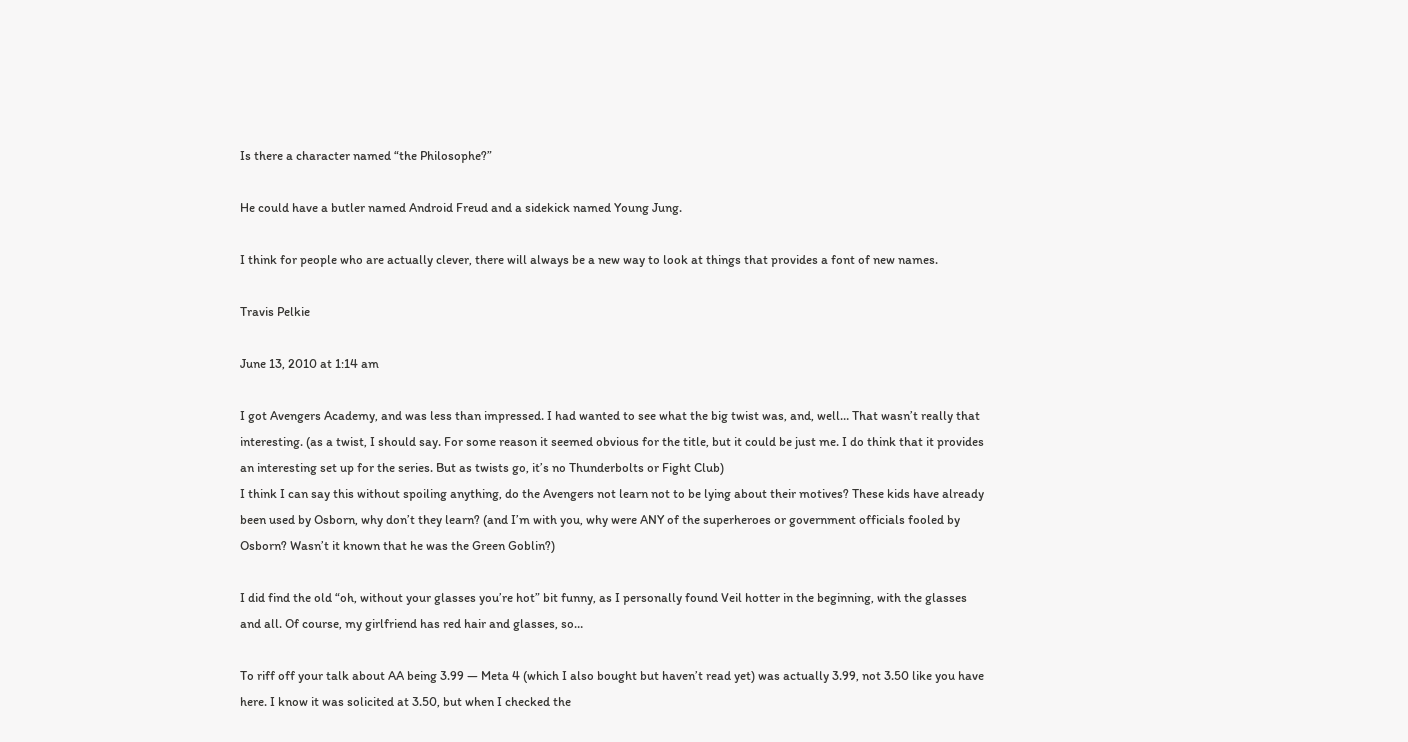Is there a character named “the Philosophe?”

He could have a butler named Android Freud and a sidekick named Young Jung.

I think for people who are actually clever, there will always be a new way to look at things that provides a font of new names.

Travis Pelkie

June 13, 2010 at 1:14 am

I got Avengers Academy, and was less than impressed. I had wanted to see what the big twist was, and, well… That wasn’t really that interesting. (as a twist, I should say. For some reason it seemed obvious for the title, but it could be just me. I do think that it provides an interesting set up for the series. But as twists go, it’s no Thunderbolts or Fight Club)
I think I can say this without spoiling anything, do the Avengers not learn not to be lying about their motives? These kids have already been used by Osborn, why don’t they learn? (and I’m with you, why were ANY of the superheroes or government officials fooled by Osborn? Wasn’t it known that he was the Green Goblin?)

I did find the old “oh, without your glasses you’re hot” bit funny, as I personally found Veil hotter in the beginning, with the glasses and all. Of course, my girlfriend has red hair and glasses, so…

To riff off your talk about AA being 3.99 — Meta 4 (which I also bought but haven’t read yet) was actually 3.99, not 3.50 like you have here. I know it was solicited at 3.50, but when I checked the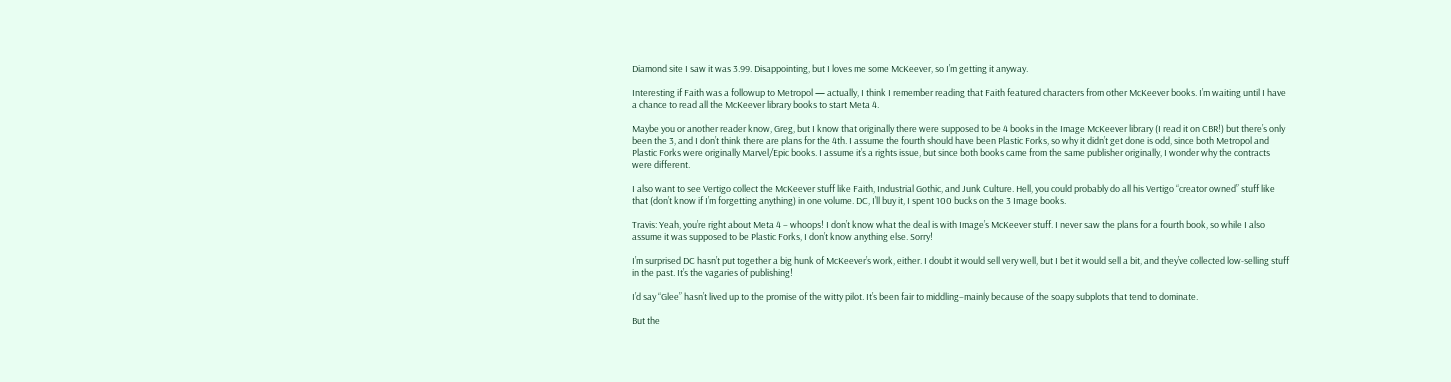Diamond site I saw it was 3.99. Disappointing, but I loves me some McKeever, so I’m getting it anyway.

Interesting if Faith was a followup to Metropol — actually, I think I remember reading that Faith featured characters from other McKeever books. I’m waiting until I have a chance to read all the McKeever library books to start Meta 4.

Maybe you or another reader know, Greg, but I know that originally there were supposed to be 4 books in the Image McKeever library (I read it on CBR!) but there’s only been the 3, and I don’t think there are plans for the 4th. I assume the fourth should have been Plastic Forks, so why it didn’t get done is odd, since both Metropol and Plastic Forks were originally Marvel/Epic books. I assume it’s a rights issue, but since both books came from the same publisher originally, I wonder why the contracts were different.

I also want to see Vertigo collect the McKeever stuff like Faith, Industrial Gothic, and Junk Culture. Hell, you could probably do all his Vertigo “creator owned” stuff like that (don’t know if I’m forgetting anything) in one volume. DC, I’ll buy it, I spent 100 bucks on the 3 Image books.

Travis: Yeah, you’re right about Meta 4 – whoops! I don’t know what the deal is with Image’s McKeever stuff. I never saw the plans for a fourth book, so while I also assume it was supposed to be Plastic Forks, I don’t know anything else. Sorry!

I’m surprised DC hasn’t put together a big hunk of McKeever’s work, either. I doubt it would sell very well, but I bet it would sell a bit, and they’ve collected low-selling stuff in the past. It’s the vagaries of publishing!

I’d say “Glee” hasn’t lived up to the promise of the witty pilot. It’s been fair to middling–mainly because of the soapy subplots that tend to dominate.

But the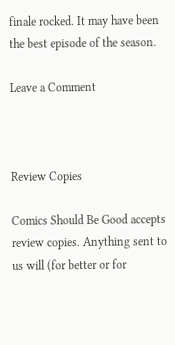finale rocked. It may have been the best episode of the season.

Leave a Comment



Review Copies

Comics Should Be Good accepts review copies. Anything sent to us will (for better or for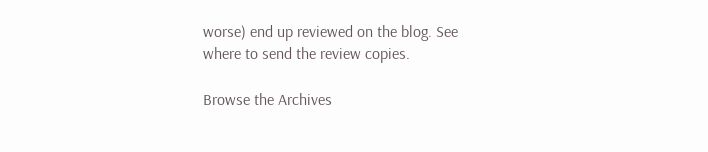worse) end up reviewed on the blog. See where to send the review copies.

Browse the Archives